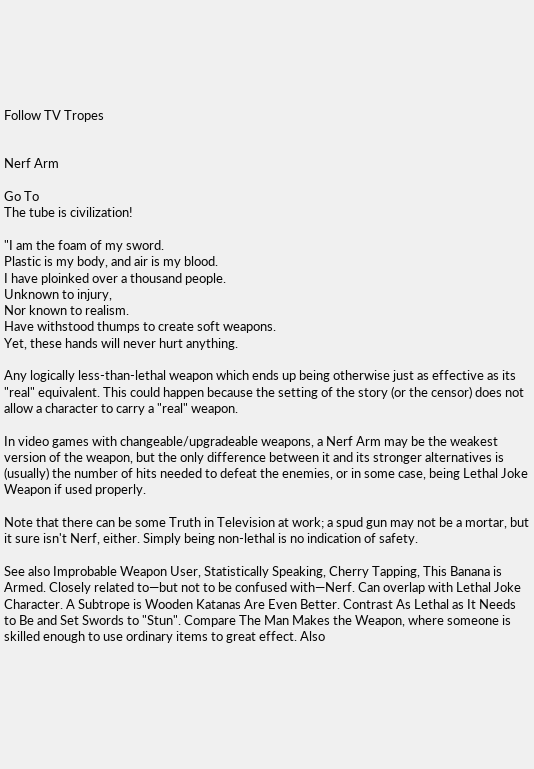Follow TV Tropes


Nerf Arm

Go To
The tube is civilization!

"I am the foam of my sword.
Plastic is my body, and air is my blood.
I have ploinked over a thousand people.
Unknown to injury,
Nor known to realism.
Have withstood thumps to create soft weapons.
Yet, these hands will never hurt anything.

Any logically less-than-lethal weapon which ends up being otherwise just as effective as its "real" equivalent. This could happen because the setting of the story (or the censor) does not allow a character to carry a "real" weapon.

In video games with changeable/upgradeable weapons, a Nerf Arm may be the weakest version of the weapon, but the only difference between it and its stronger alternatives is (usually) the number of hits needed to defeat the enemies, or in some case, being Lethal Joke Weapon if used properly.

Note that there can be some Truth in Television at work; a spud gun may not be a mortar, but it sure isn't Nerf, either. Simply being non-lethal is no indication of safety.

See also Improbable Weapon User, Statistically Speaking, Cherry Tapping, This Banana is Armed. Closely related to—but not to be confused with—Nerf. Can overlap with Lethal Joke Character. A Subtrope is Wooden Katanas Are Even Better. Contrast As Lethal as It Needs to Be and Set Swords to "Stun". Compare The Man Makes the Weapon, where someone is skilled enough to use ordinary items to great effect. Also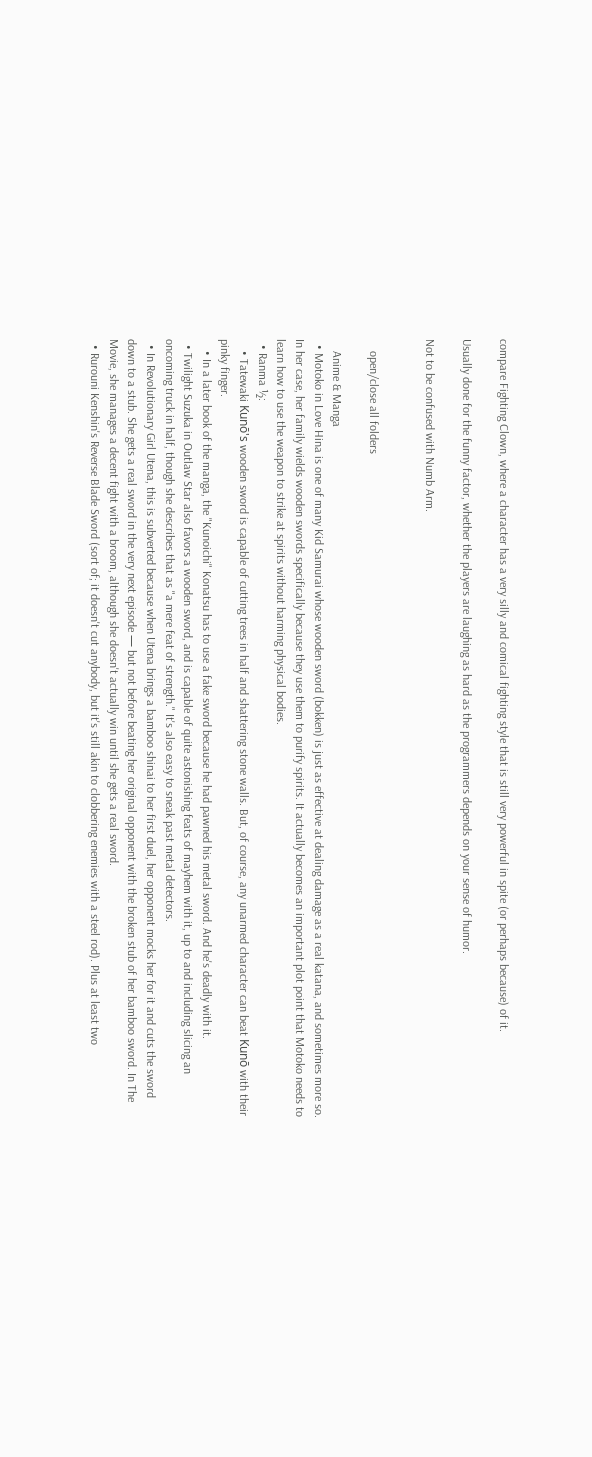compare Fighting Clown, where a character has a very silly and comical fighting style that is still very powerful in spite (or perhaps because) of it.

Usually done for the funny factor, whether the players are laughing as hard as the programmers depends on your sense of humor.

Not to be confused with Numb Arm.


    open/close all folders

    Anime & Manga
  • Motoko in Love Hina is one of many Kid Samurai whose wooden sword (bokken) is just as effective at dealing damage as a real katana, and sometimes more so. In her case, her family wields wooden swords specifically because they use them to purify spirits. It actually becomes an important plot point that Motoko needs to learn how to use the weapon to strike at spirits without harming physical bodies.
  • Ranma ½:
    • Tatewaki Kunō's wooden sword is capable of cutting trees in half and shattering stone walls. But, of course, any unarmed character can beat Kunō with their pinky finger.
    • In a later book of the manga, the "Kunoichi" Konatsu has to use a fake sword because he had pawned his metal sword. And he's deadly with it.
  • Twilight Suzuka in Outlaw Star also favors a wooden sword, and is capable of quite astonishing feats of mayhem with it, up to and including slicing an oncoming truck in half, though she describes that as "a mere feat of strength." It's also easy to sneak past metal detectors.
  • In Revolutionary Girl Utena, this is subverted because when Utena brings a bamboo shinai to her first duel, her opponent mocks her for it and cuts the sword down to a stub. She gets a real sword in the very next episode — but not before beating her original opponent with the broken stub of her bamboo sword. In The Movie, she manages a decent fight with a broom, although she doesn't actually win until she gets a real sword.
  • Rurouni Kenshin's Reverse Blade Sword (sort of; it doesn't cut anybody, but it's still akin to clobbering enemies with a steel rod). Plus at least two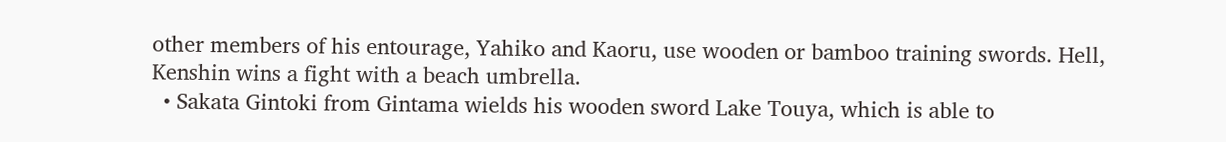other members of his entourage, Yahiko and Kaoru, use wooden or bamboo training swords. Hell, Kenshin wins a fight with a beach umbrella.
  • Sakata Gintoki from Gintama wields his wooden sword Lake Touya, which is able to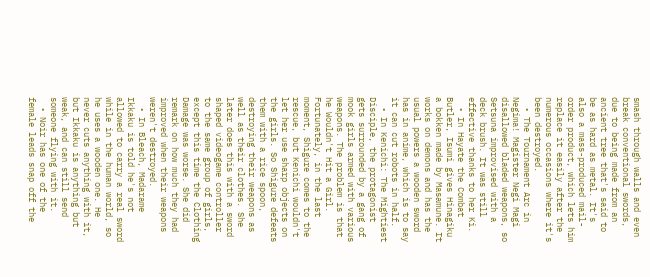smash through walls and even break conventional swords, due to being made from an ancient tree that's said to be as hard as metal. It's also a mass-produced mail-order product, which lets him replace it easily after the numerous occasions where it's been destroyed.
  • The Tournament Arc in Negima! Magister Negi Magi disallowed bladed weapons, so Setsuna improvised with a deck brush. It was still effective thanks to her Ki.
  • In Hayate the Combat Butler, Isumi gives Hinagiku a bokken made by Masamune. It works on demons and has the usual powers a wooden sword has in anime, which is to say it can cut robots in half.
  • In Kenichi: The Mightiest Disciple, the protagonist gets surrounded by a gang of mook girls armed with various weapons. The problem is that he Wouldn't Hit a Girl. Fortunately, in the last moment, Shigure comes to the rescue, but Kenichi wouldn't let her use sharp objects on the girls. So Shigure defeats them with a rice spoon, destroying their weapons as well as their clothes. She later does this with a sword shaped videogame controller to the same group of girls, except this time the Clothing Damage was worse. She did remark on how much they had improved when their weapons weren't destroyed.
  • In Bleach, Madarame Ikkaku is told he's not allowed to carry a real sword while in the human world, so he uses a wooden one. He never cuts anything with it, but Ikkaku is anything but weak, and can still send someone flying with it.
  • Noir has one of the female leads snap off the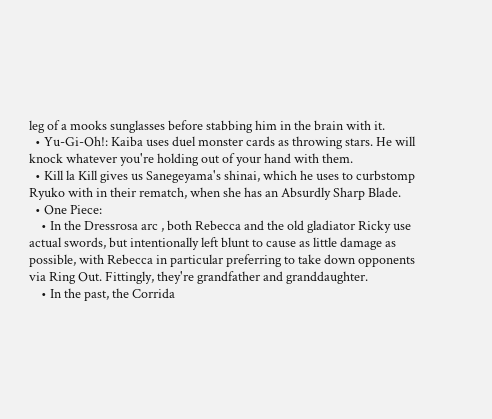leg of a mooks sunglasses before stabbing him in the brain with it.
  • Yu-Gi-Oh!: Kaiba uses duel monster cards as throwing stars. He will knock whatever you're holding out of your hand with them.
  • Kill la Kill gives us Sanegeyama's shinai, which he uses to curbstomp Ryuko with in their rematch, when she has an Absurdly Sharp Blade.
  • One Piece:
    • In the Dressrosa arc , both Rebecca and the old gladiator Ricky use actual swords, but intentionally left blunt to cause as little damage as possible, with Rebecca in particular preferring to take down opponents via Ring Out. Fittingly, they're grandfather and granddaughter.
    • In the past, the Corrida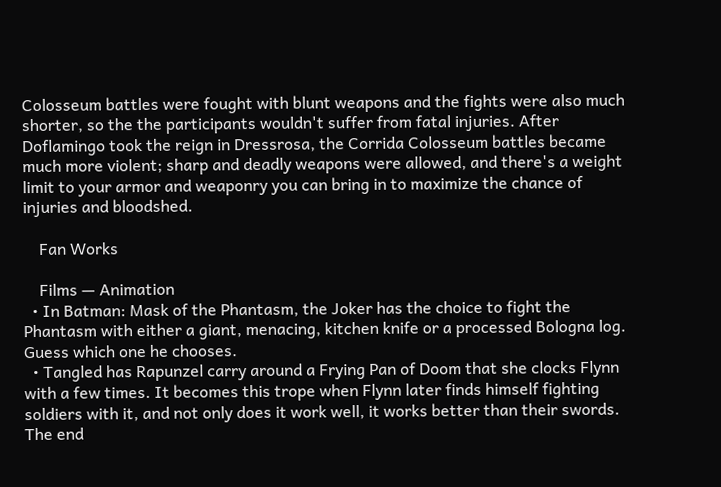Colosseum battles were fought with blunt weapons and the fights were also much shorter, so the the participants wouldn't suffer from fatal injuries. After Doflamingo took the reign in Dressrosa, the Corrida Colosseum battles became much more violent; sharp and deadly weapons were allowed, and there's a weight limit to your armor and weaponry you can bring in to maximize the chance of injuries and bloodshed.

    Fan Works

    Films — Animation
  • In Batman: Mask of the Phantasm, the Joker has the choice to fight the Phantasm with either a giant, menacing, kitchen knife or a processed Bologna log. Guess which one he chooses.
  • Tangled has Rapunzel carry around a Frying Pan of Doom that she clocks Flynn with a few times. It becomes this trope when Flynn later finds himself fighting soldiers with it, and not only does it work well, it works better than their swords. The end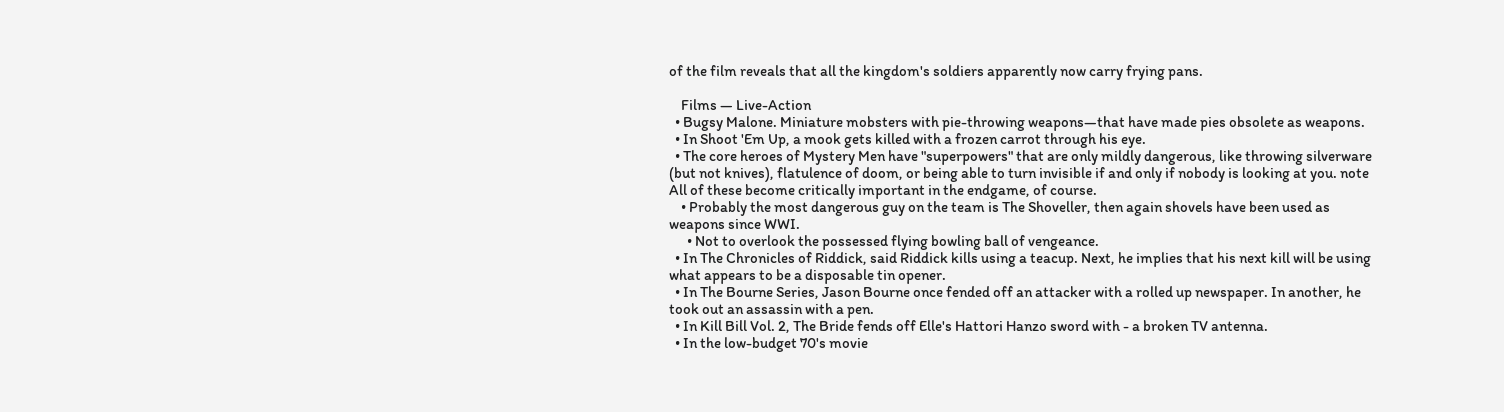of the film reveals that all the kingdom's soldiers apparently now carry frying pans.

    Films — Live-Action
  • Bugsy Malone. Miniature mobsters with pie-throwing weapons—that have made pies obsolete as weapons.
  • In Shoot 'Em Up, a mook gets killed with a frozen carrot through his eye.
  • The core heroes of Mystery Men have "superpowers" that are only mildly dangerous, like throwing silverware (but not knives), flatulence of doom, or being able to turn invisible if and only if nobody is looking at you. note  All of these become critically important in the endgame, of course.
    • Probably the most dangerous guy on the team is The Shoveller, then again shovels have been used as weapons since WWI.
      • Not to overlook the possessed flying bowling ball of vengeance.
  • In The Chronicles of Riddick, said Riddick kills using a teacup. Next, he implies that his next kill will be using what appears to be a disposable tin opener.
  • In The Bourne Series, Jason Bourne once fended off an attacker with a rolled up newspaper. In another, he took out an assassin with a pen.
  • In Kill Bill Vol. 2, The Bride fends off Elle's Hattori Hanzo sword with - a broken TV antenna.
  • In the low-budget 70's movie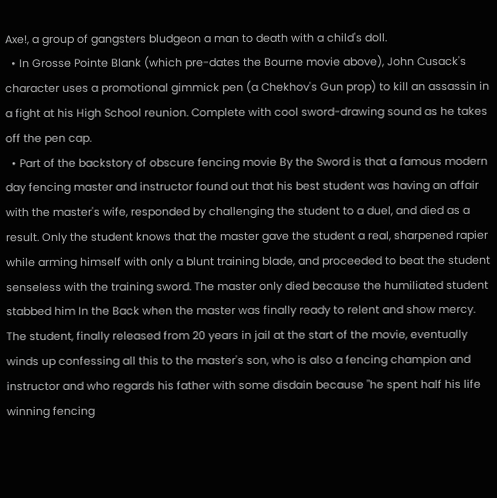Axe!, a group of gangsters bludgeon a man to death with a child's doll.
  • In Grosse Pointe Blank (which pre-dates the Bourne movie above), John Cusack's character uses a promotional gimmick pen (a Chekhov's Gun prop) to kill an assassin in a fight at his High School reunion. Complete with cool sword-drawing sound as he takes off the pen cap.
  • Part of the backstory of obscure fencing movie By the Sword is that a famous modern day fencing master and instructor found out that his best student was having an affair with the master's wife, responded by challenging the student to a duel, and died as a result. Only the student knows that the master gave the student a real, sharpened rapier while arming himself with only a blunt training blade, and proceeded to beat the student senseless with the training sword. The master only died because the humiliated student stabbed him In the Back when the master was finally ready to relent and show mercy. The student, finally released from 20 years in jail at the start of the movie, eventually winds up confessing all this to the master's son, who is also a fencing champion and instructor and who regards his father with some disdain because "he spent half his life winning fencing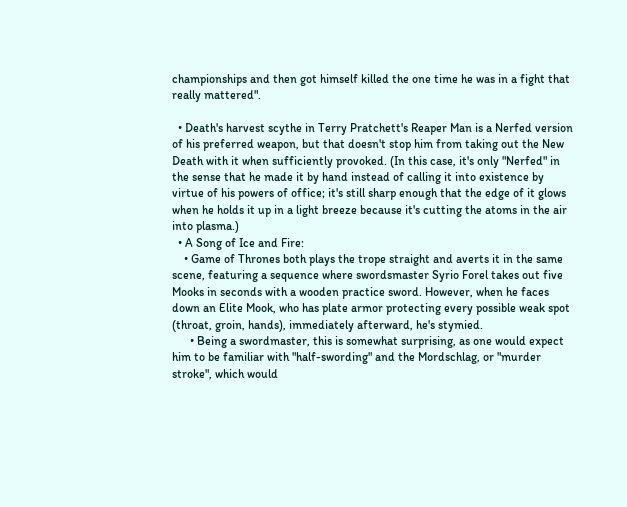championships and then got himself killed the one time he was in a fight that really mattered".

  • Death's harvest scythe in Terry Pratchett's Reaper Man is a Nerfed version of his preferred weapon, but that doesn't stop him from taking out the New Death with it when sufficiently provoked. (In this case, it's only "Nerfed" in the sense that he made it by hand instead of calling it into existence by virtue of his powers of office; it's still sharp enough that the edge of it glows when he holds it up in a light breeze because it's cutting the atoms in the air into plasma.)
  • A Song of Ice and Fire:
    • Game of Thrones both plays the trope straight and averts it in the same scene, featuring a sequence where swordsmaster Syrio Forel takes out five Mooks in seconds with a wooden practice sword. However, when he faces down an Elite Mook, who has plate armor protecting every possible weak spot (throat, groin, hands), immediately afterward, he's stymied.
      • Being a swordmaster, this is somewhat surprising, as one would expect him to be familiar with "half-swording" and the Mordschlag, or "murder stroke", which would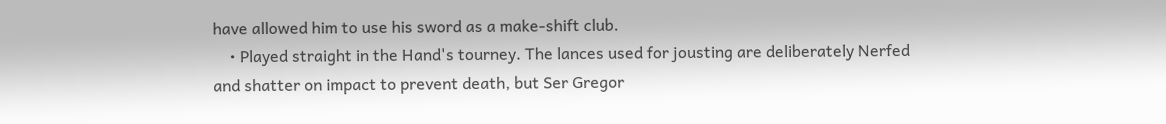have allowed him to use his sword as a make-shift club.
    • Played straight in the Hand's tourney. The lances used for jousting are deliberately Nerfed and shatter on impact to prevent death, but Ser Gregor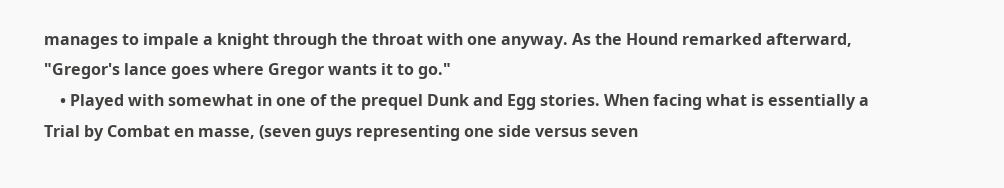manages to impale a knight through the throat with one anyway. As the Hound remarked afterward, "Gregor's lance goes where Gregor wants it to go."
    • Played with somewhat in one of the prequel Dunk and Egg stories. When facing what is essentially a Trial by Combat en masse, (seven guys representing one side versus seven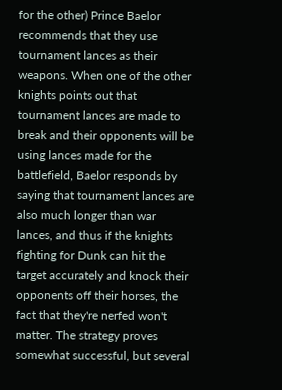for the other) Prince Baelor recommends that they use tournament lances as their weapons. When one of the other knights points out that tournament lances are made to break and their opponents will be using lances made for the battlefield, Baelor responds by saying that tournament lances are also much longer than war lances, and thus if the knights fighting for Dunk can hit the target accurately and knock their opponents off their horses, the fact that they're nerfed won't matter. The strategy proves somewhat successful, but several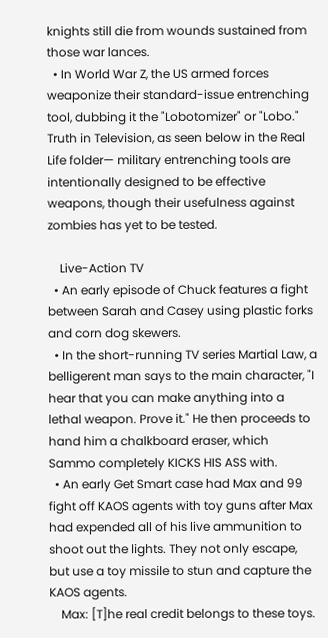knights still die from wounds sustained from those war lances.
  • In World War Z, the US armed forces weaponize their standard-issue entrenching tool, dubbing it the "Lobotomizer" or "Lobo." Truth in Television, as seen below in the Real Life folder— military entrenching tools are intentionally designed to be effective weapons, though their usefulness against zombies has yet to be tested.

    Live-Action TV
  • An early episode of Chuck features a fight between Sarah and Casey using plastic forks and corn dog skewers.
  • In the short-running TV series Martial Law, a belligerent man says to the main character, "I hear that you can make anything into a lethal weapon. Prove it." He then proceeds to hand him a chalkboard eraser, which Sammo completely KICKS HIS ASS with.
  • An early Get Smart case had Max and 99 fight off KAOS agents with toy guns after Max had expended all of his live ammunition to shoot out the lights. They not only escape, but use a toy missile to stun and capture the KAOS agents.
    Max: [T]he real credit belongs to these toys.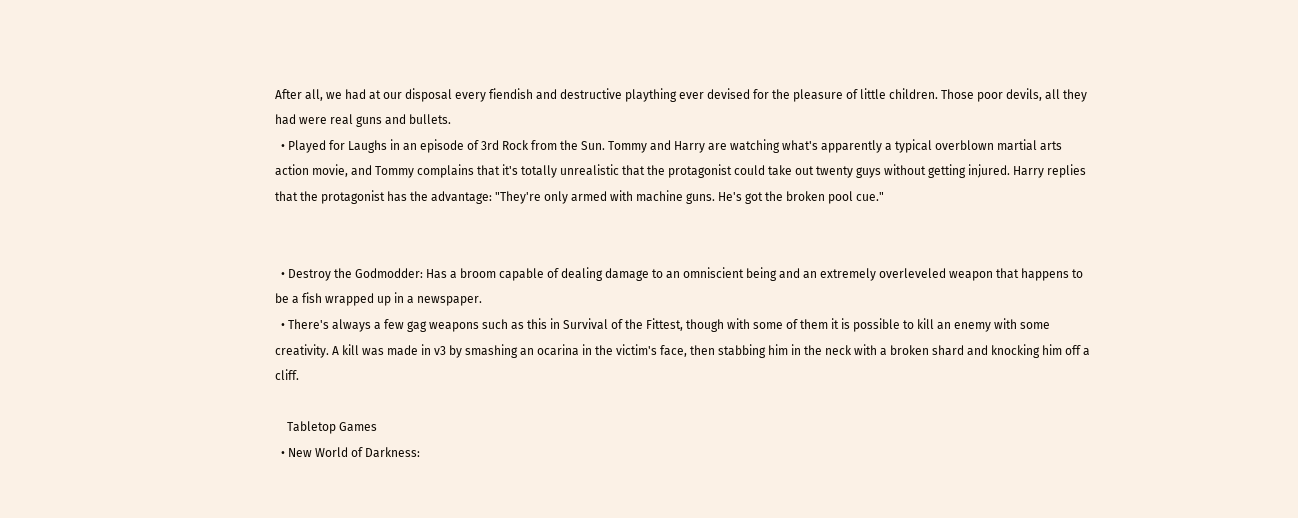After all, we had at our disposal every fiendish and destructive plaything ever devised for the pleasure of little children. Those poor devils, all they had were real guns and bullets.
  • Played for Laughs in an episode of 3rd Rock from the Sun. Tommy and Harry are watching what's apparently a typical overblown martial arts action movie, and Tommy complains that it's totally unrealistic that the protagonist could take out twenty guys without getting injured. Harry replies that the protagonist has the advantage: "They're only armed with machine guns. He's got the broken pool cue."


  • Destroy the Godmodder: Has a broom capable of dealing damage to an omniscient being and an extremely overleveled weapon that happens to be a fish wrapped up in a newspaper.
  • There's always a few gag weapons such as this in Survival of the Fittest, though with some of them it is possible to kill an enemy with some creativity. A kill was made in v3 by smashing an ocarina in the victim's face, then stabbing him in the neck with a broken shard and knocking him off a cliff.

    Tabletop Games
  • New World of Darkness: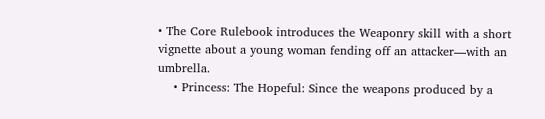• The Core Rulebook introduces the Weaponry skill with a short vignette about a young woman fending off an attacker—with an umbrella.
    • Princess: The Hopeful: Since the weapons produced by a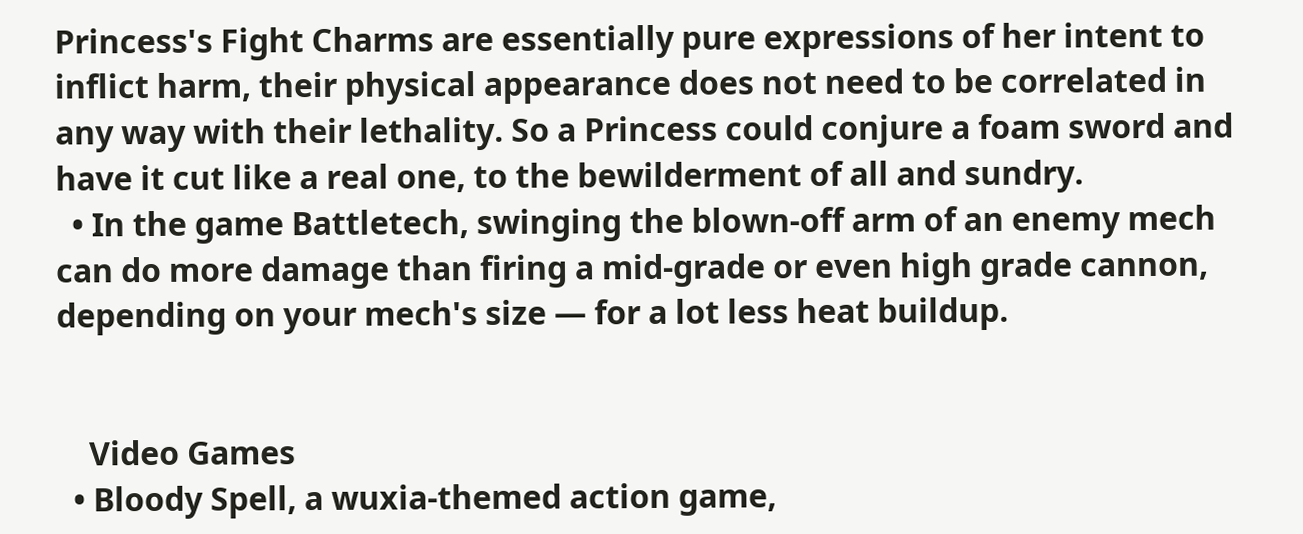Princess's Fight Charms are essentially pure expressions of her intent to inflict harm, their physical appearance does not need to be correlated in any way with their lethality. So a Princess could conjure a foam sword and have it cut like a real one, to the bewilderment of all and sundry.
  • In the game Battletech, swinging the blown-off arm of an enemy mech can do more damage than firing a mid-grade or even high grade cannon, depending on your mech's size — for a lot less heat buildup.


    Video Games
  • Bloody Spell, a wuxia-themed action game,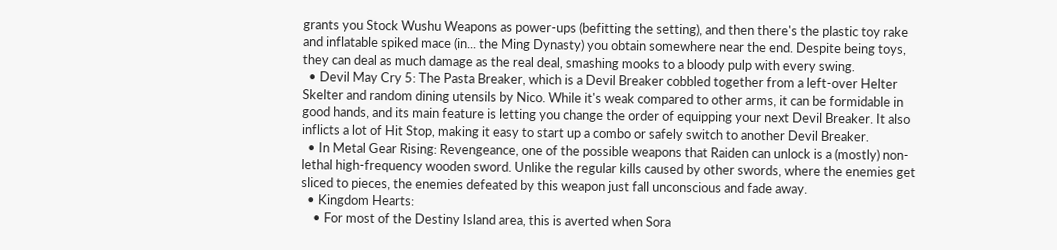grants you Stock Wushu Weapons as power-ups (befitting the setting), and then there's the plastic toy rake and inflatable spiked mace (in... the Ming Dynasty) you obtain somewhere near the end. Despite being toys, they can deal as much damage as the real deal, smashing mooks to a bloody pulp with every swing.
  • Devil May Cry 5: The Pasta Breaker, which is a Devil Breaker cobbled together from a left-over Helter Skelter and random dining utensils by Nico. While it's weak compared to other arms, it can be formidable in good hands, and its main feature is letting you change the order of equipping your next Devil Breaker. It also inflicts a lot of Hit Stop, making it easy to start up a combo or safely switch to another Devil Breaker.
  • In Metal Gear Rising: Revengeance, one of the possible weapons that Raiden can unlock is a (mostly) non-lethal high-frequency wooden sword. Unlike the regular kills caused by other swords, where the enemies get sliced to pieces, the enemies defeated by this weapon just fall unconscious and fade away.
  • Kingdom Hearts:
    • For most of the Destiny Island area, this is averted when Sora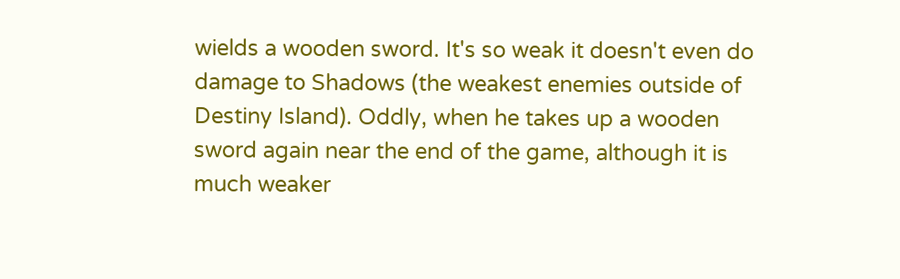wields a wooden sword. It's so weak it doesn't even do damage to Shadows (the weakest enemies outside of Destiny Island). Oddly, when he takes up a wooden sword again near the end of the game, although it is much weaker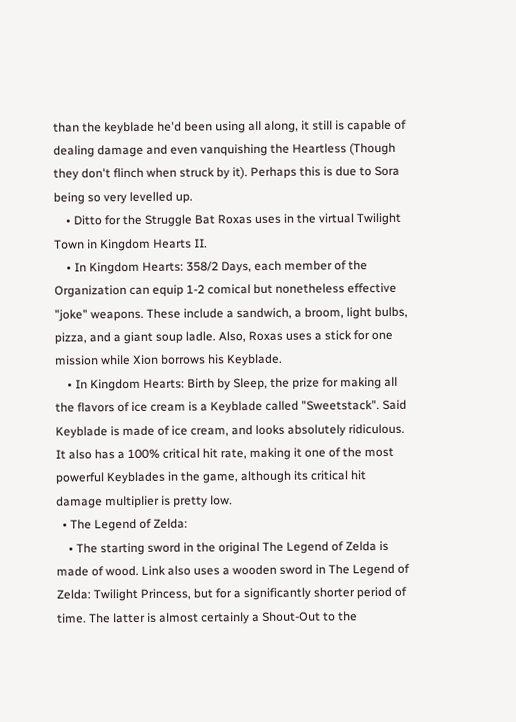than the keyblade he'd been using all along, it still is capable of dealing damage and even vanquishing the Heartless (Though they don't flinch when struck by it). Perhaps this is due to Sora being so very levelled up.
    • Ditto for the Struggle Bat Roxas uses in the virtual Twilight Town in Kingdom Hearts II.
    • In Kingdom Hearts: 358/2 Days, each member of the Organization can equip 1-2 comical but nonetheless effective "joke" weapons. These include a sandwich, a broom, light bulbs, pizza, and a giant soup ladle. Also, Roxas uses a stick for one mission while Xion borrows his Keyblade.
    • In Kingdom Hearts: Birth by Sleep, the prize for making all the flavors of ice cream is a Keyblade called "Sweetstack". Said Keyblade is made of ice cream, and looks absolutely ridiculous. It also has a 100% critical hit rate, making it one of the most powerful Keyblades in the game, although its critical hit damage multiplier is pretty low.
  • The Legend of Zelda:
    • The starting sword in the original The Legend of Zelda is made of wood. Link also uses a wooden sword in The Legend of Zelda: Twilight Princess, but for a significantly shorter period of time. The latter is almost certainly a Shout-Out to the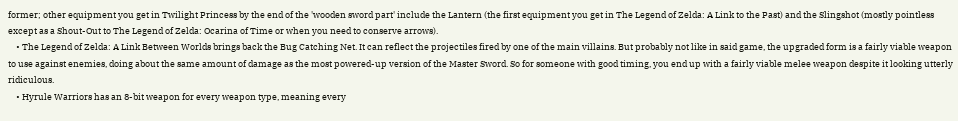former; other equipment you get in Twilight Princess by the end of the 'wooden sword part' include the Lantern (the first equipment you get in The Legend of Zelda: A Link to the Past) and the Slingshot (mostly pointless except as a Shout-Out to The Legend of Zelda: Ocarina of Time or when you need to conserve arrows).
    • The Legend of Zelda: A Link Between Worlds brings back the Bug Catching Net. It can reflect the projectiles fired by one of the main villains. But probably not like in said game, the upgraded form is a fairly viable weapon to use against enemies, doing about the same amount of damage as the most powered-up version of the Master Sword. So for someone with good timing, you end up with a fairly viable melee weapon despite it looking utterly ridiculous.
    • Hyrule Warriors has an 8-bit weapon for every weapon type, meaning every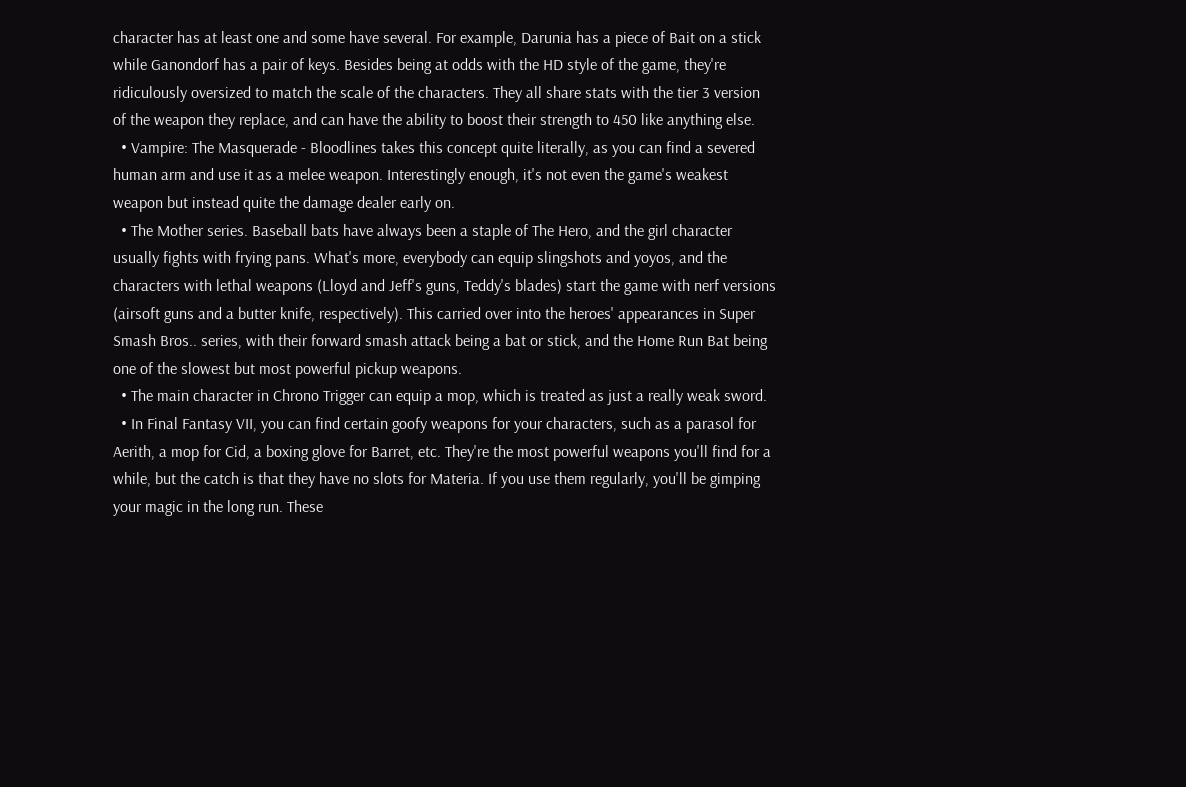character has at least one and some have several. For example, Darunia has a piece of Bait on a stick while Ganondorf has a pair of keys. Besides being at odds with the HD style of the game, they're ridiculously oversized to match the scale of the characters. They all share stats with the tier 3 version of the weapon they replace, and can have the ability to boost their strength to 450 like anything else.
  • Vampire: The Masquerade - Bloodlines takes this concept quite literally, as you can find a severed human arm and use it as a melee weapon. Interestingly enough, it's not even the game's weakest weapon but instead quite the damage dealer early on.
  • The Mother series. Baseball bats have always been a staple of The Hero, and the girl character usually fights with frying pans. What's more, everybody can equip slingshots and yoyos, and the characters with lethal weapons (Lloyd and Jeff's guns, Teddy's blades) start the game with nerf versions (airsoft guns and a butter knife, respectively). This carried over into the heroes' appearances in Super Smash Bros.. series, with their forward smash attack being a bat or stick, and the Home Run Bat being one of the slowest but most powerful pickup weapons.
  • The main character in Chrono Trigger can equip a mop, which is treated as just a really weak sword.
  • In Final Fantasy VII, you can find certain goofy weapons for your characters, such as a parasol for Aerith, a mop for Cid, a boxing glove for Barret, etc. They're the most powerful weapons you'll find for a while, but the catch is that they have no slots for Materia. If you use them regularly, you'll be gimping your magic in the long run. These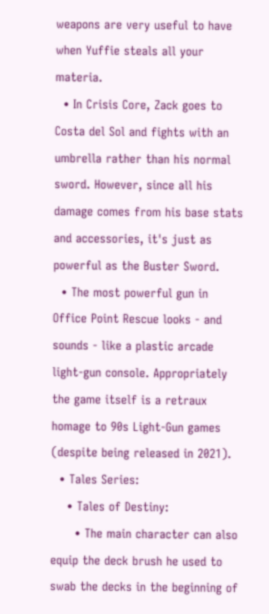weapons are very useful to have when Yuffie steals all your materia.
  • In Crisis Core, Zack goes to Costa del Sol and fights with an umbrella rather than his normal sword. However, since all his damage comes from his base stats and accessories, it's just as powerful as the Buster Sword.
  • The most powerful gun in Office Point Rescue looks - and sounds - like a plastic arcade light-gun console. Appropriately the game itself is a retraux homage to 90s Light-Gun games (despite being released in 2021).
  • Tales Series:
    • Tales of Destiny:
      • The main character can also equip the deck brush he used to swab the decks in the beginning of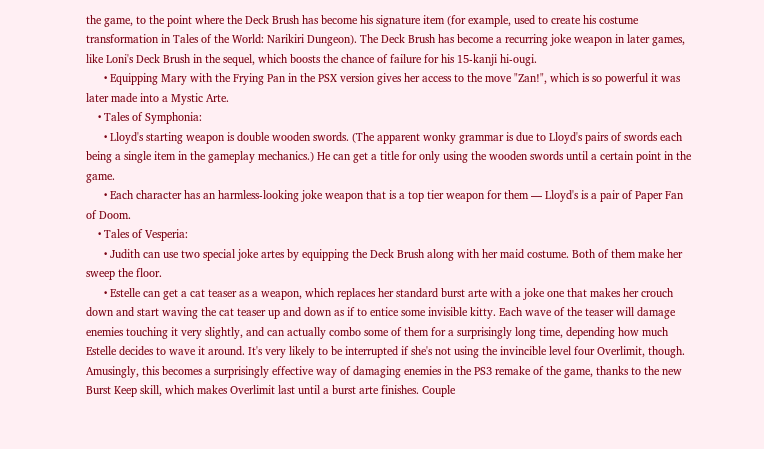the game, to the point where the Deck Brush has become his signature item (for example, used to create his costume transformation in Tales of the World: Narikiri Dungeon). The Deck Brush has become a recurring joke weapon in later games, like Loni's Deck Brush in the sequel, which boosts the chance of failure for his 15-kanji hi-ougi.
      • Equipping Mary with the Frying Pan in the PSX version gives her access to the move "Zan!", which is so powerful it was later made into a Mystic Arte.
    • Tales of Symphonia:
      • Lloyd's starting weapon is double wooden swords. (The apparent wonky grammar is due to Lloyd's pairs of swords each being a single item in the gameplay mechanics.) He can get a title for only using the wooden swords until a certain point in the game.
      • Each character has an harmless-looking joke weapon that is a top tier weapon for them — Lloyd's is a pair of Paper Fan of Doom.
    • Tales of Vesperia:
      • Judith can use two special joke artes by equipping the Deck Brush along with her maid costume. Both of them make her sweep the floor.
      • Estelle can get a cat teaser as a weapon, which replaces her standard burst arte with a joke one that makes her crouch down and start waving the cat teaser up and down as if to entice some invisible kitty. Each wave of the teaser will damage enemies touching it very slightly, and can actually combo some of them for a surprisingly long time, depending how much Estelle decides to wave it around. It's very likely to be interrupted if she's not using the invincible level four Overlimit, though. Amusingly, this becomes a surprisingly effective way of damaging enemies in the PS3 remake of the game, thanks to the new Burst Keep skill, which makes Overlimit last until a burst arte finishes. Couple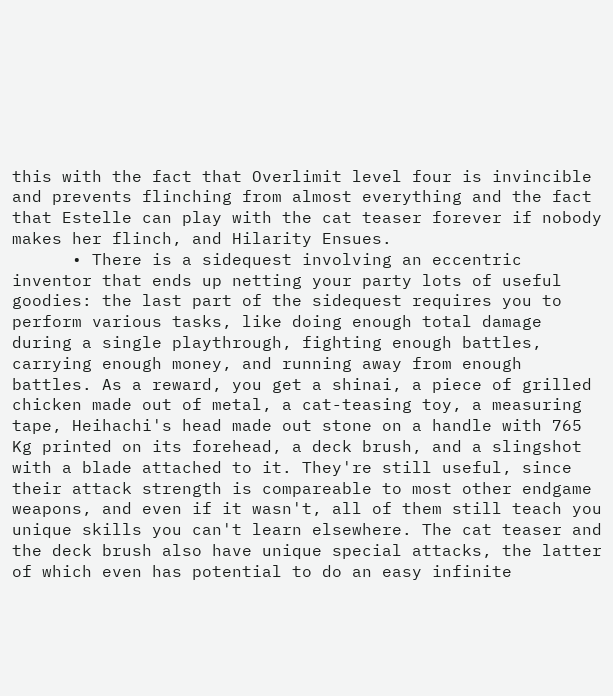this with the fact that Overlimit level four is invincible and prevents flinching from almost everything and the fact that Estelle can play with the cat teaser forever if nobody makes her flinch, and Hilarity Ensues.
      • There is a sidequest involving an eccentric inventor that ends up netting your party lots of useful goodies: the last part of the sidequest requires you to perform various tasks, like doing enough total damage during a single playthrough, fighting enough battles, carrying enough money, and running away from enough battles. As a reward, you get a shinai, a piece of grilled chicken made out of metal, a cat-teasing toy, a measuring tape, Heihachi's head made out stone on a handle with 765 Kg printed on its forehead, a deck brush, and a slingshot with a blade attached to it. They're still useful, since their attack strength is compareable to most other endgame weapons, and even if it wasn't, all of them still teach you unique skills you can't learn elsewhere. The cat teaser and the deck brush also have unique special attacks, the latter of which even has potential to do an easy infinite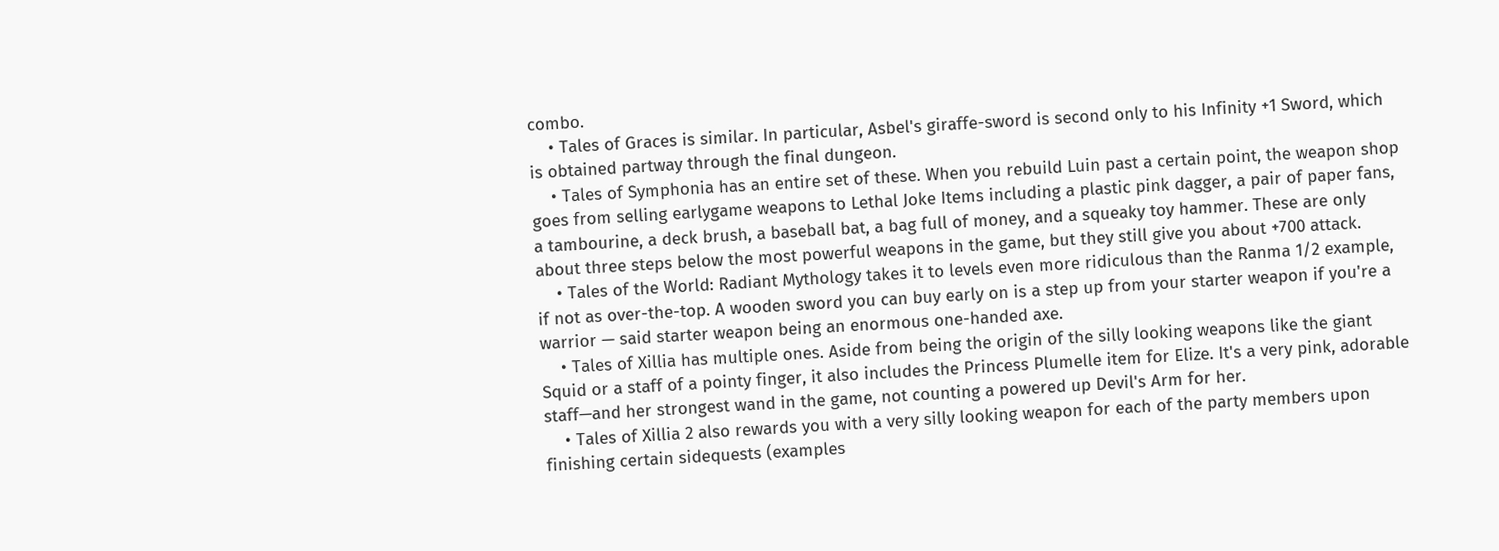combo.
    • Tales of Graces is similar. In particular, Asbel's giraffe-sword is second only to his Infinity +1 Sword, which is obtained partway through the final dungeon.
    • Tales of Symphonia has an entire set of these. When you rebuild Luin past a certain point, the weapon shop goes from selling earlygame weapons to Lethal Joke Items including a plastic pink dagger, a pair of paper fans, a tambourine, a deck brush, a baseball bat, a bag full of money, and a squeaky toy hammer. These are only about three steps below the most powerful weapons in the game, but they still give you about +700 attack.
    • Tales of the World: Radiant Mythology takes it to levels even more ridiculous than the Ranma 1/2 example, if not as over-the-top. A wooden sword you can buy early on is a step up from your starter weapon if you're a warrior — said starter weapon being an enormous one-handed axe.
    • Tales of Xillia has multiple ones. Aside from being the origin of the silly looking weapons like the giant Squid or a staff of a pointy finger, it also includes the Princess Plumelle item for Elize. It's a very pink, adorable staff—and her strongest wand in the game, not counting a powered up Devil's Arm for her.
    • Tales of Xillia 2 also rewards you with a very silly looking weapon for each of the party members upon finishing certain sidequests (examples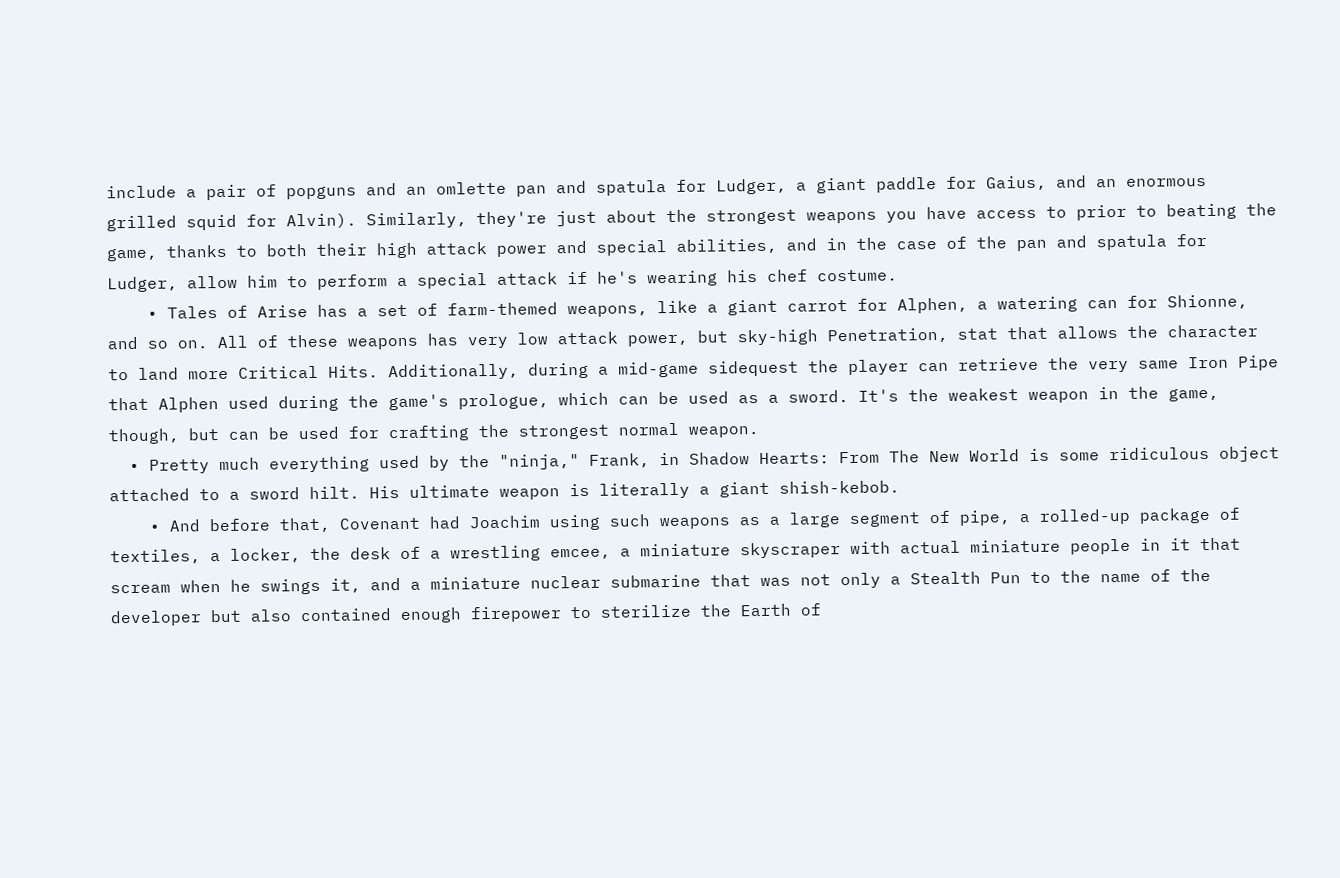include a pair of popguns and an omlette pan and spatula for Ludger, a giant paddle for Gaius, and an enormous grilled squid for Alvin). Similarly, they're just about the strongest weapons you have access to prior to beating the game, thanks to both their high attack power and special abilities, and in the case of the pan and spatula for Ludger, allow him to perform a special attack if he's wearing his chef costume.
    • Tales of Arise has a set of farm-themed weapons, like a giant carrot for Alphen, a watering can for Shionne, and so on. All of these weapons has very low attack power, but sky-high Penetration, stat that allows the character to land more Critical Hits. Additionally, during a mid-game sidequest the player can retrieve the very same Iron Pipe that Alphen used during the game's prologue, which can be used as a sword. It's the weakest weapon in the game, though, but can be used for crafting the strongest normal weapon.
  • Pretty much everything used by the "ninja," Frank, in Shadow Hearts: From The New World is some ridiculous object attached to a sword hilt. His ultimate weapon is literally a giant shish-kebob.
    • And before that, Covenant had Joachim using such weapons as a large segment of pipe, a rolled-up package of textiles, a locker, the desk of a wrestling emcee, a miniature skyscraper with actual miniature people in it that scream when he swings it, and a miniature nuclear submarine that was not only a Stealth Pun to the name of the developer but also contained enough firepower to sterilize the Earth of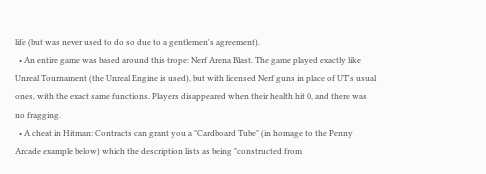life (but was never used to do so due to a gentlemen's agreement).
  • An entire game was based around this trope: Nerf Arena Blast. The game played exactly like Unreal Tournament (the Unreal Engine is used), but with licensed Nerf guns in place of UT's usual ones, with the exact same functions. Players disappeared when their health hit 0, and there was no fragging.
  • A cheat in Hitman: Contracts can grant you a "Cardboard Tube" (in homage to the Penny Arcade example below) which the description lists as being "constructed from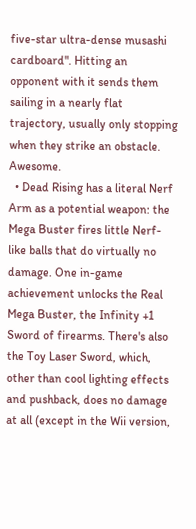five-star ultra-dense musashi cardboard". Hitting an opponent with it sends them sailing in a nearly flat trajectory, usually only stopping when they strike an obstacle. Awesome.
  • Dead Rising has a literal Nerf Arm as a potential weapon: the Mega Buster fires little Nerf-like balls that do virtually no damage. One in-game achievement unlocks the Real Mega Buster, the Infinity +1 Sword of firearms. There's also the Toy Laser Sword, which, other than cool lighting effects and pushback, does no damage at all (except in the Wii version,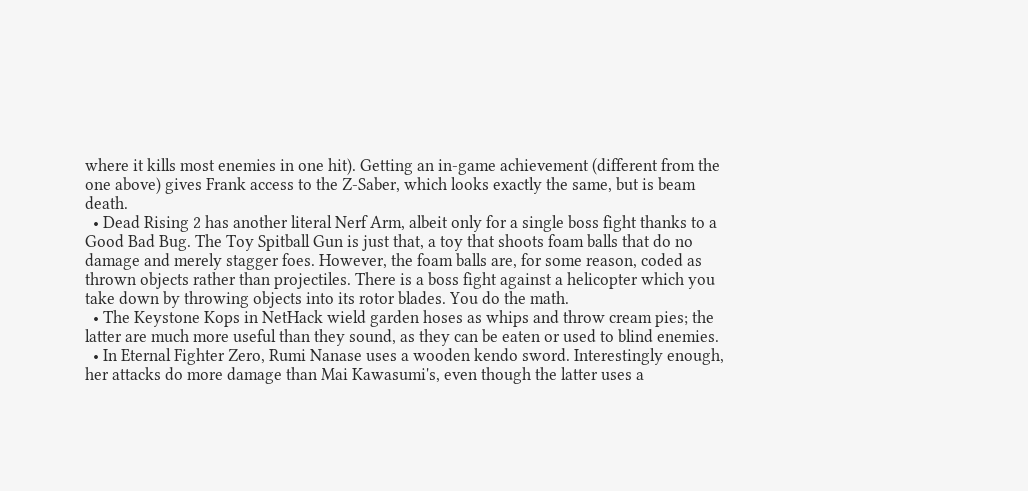where it kills most enemies in one hit). Getting an in-game achievement (different from the one above) gives Frank access to the Z-Saber, which looks exactly the same, but is beam death.
  • Dead Rising 2 has another literal Nerf Arm, albeit only for a single boss fight thanks to a Good Bad Bug. The Toy Spitball Gun is just that, a toy that shoots foam balls that do no damage and merely stagger foes. However, the foam balls are, for some reason, coded as thrown objects rather than projectiles. There is a boss fight against a helicopter which you take down by throwing objects into its rotor blades. You do the math.
  • The Keystone Kops in NetHack wield garden hoses as whips and throw cream pies; the latter are much more useful than they sound, as they can be eaten or used to blind enemies.
  • In Eternal Fighter Zero, Rumi Nanase uses a wooden kendo sword. Interestingly enough, her attacks do more damage than Mai Kawasumi's, even though the latter uses a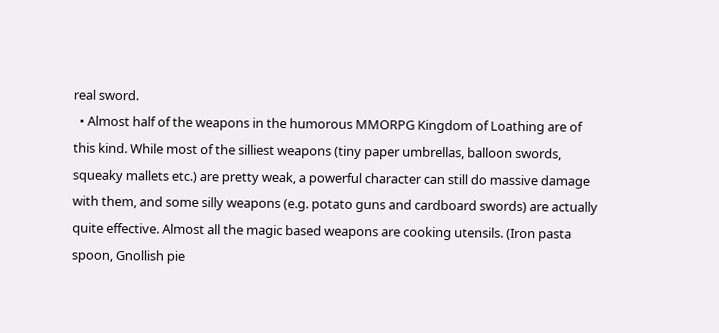real sword.
  • Almost half of the weapons in the humorous MMORPG Kingdom of Loathing are of this kind. While most of the silliest weapons (tiny paper umbrellas, balloon swords, squeaky mallets etc.) are pretty weak, a powerful character can still do massive damage with them, and some silly weapons (e.g. potato guns and cardboard swords) are actually quite effective. Almost all the magic based weapons are cooking utensils. (Iron pasta spoon, Gnollish pie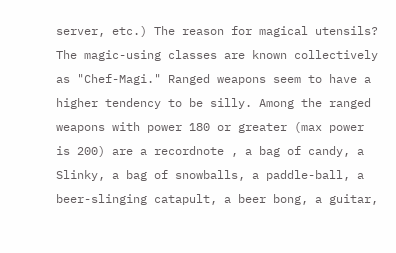server, etc.) The reason for magical utensils? The magic-using classes are known collectively as "Chef-Magi." Ranged weapons seem to have a higher tendency to be silly. Among the ranged weapons with power 180 or greater (max power is 200) are a recordnote , a bag of candy, a Slinky, a bag of snowballs, a paddle-ball, a beer-slinging catapult, a beer bong, a guitar,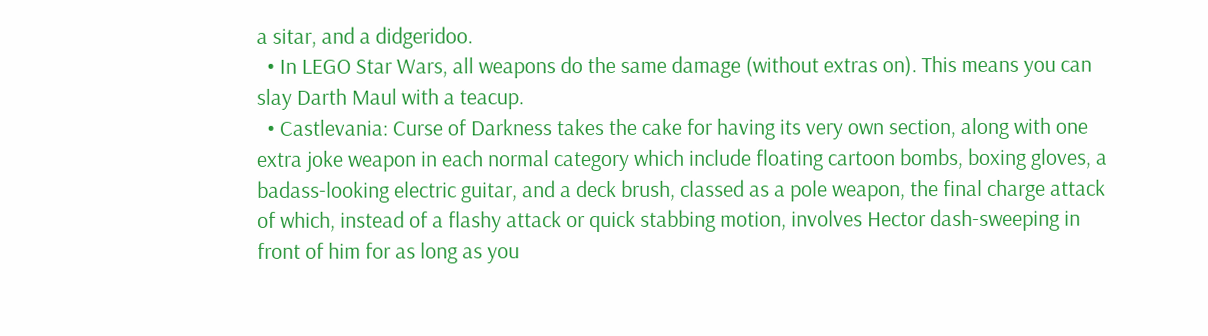a sitar, and a didgeridoo.
  • In LEGO Star Wars, all weapons do the same damage (without extras on). This means you can slay Darth Maul with a teacup.
  • Castlevania: Curse of Darkness takes the cake for having its very own section, along with one extra joke weapon in each normal category which include floating cartoon bombs, boxing gloves, a badass-looking electric guitar, and a deck brush, classed as a pole weapon, the final charge attack of which, instead of a flashy attack or quick stabbing motion, involves Hector dash-sweeping in front of him for as long as you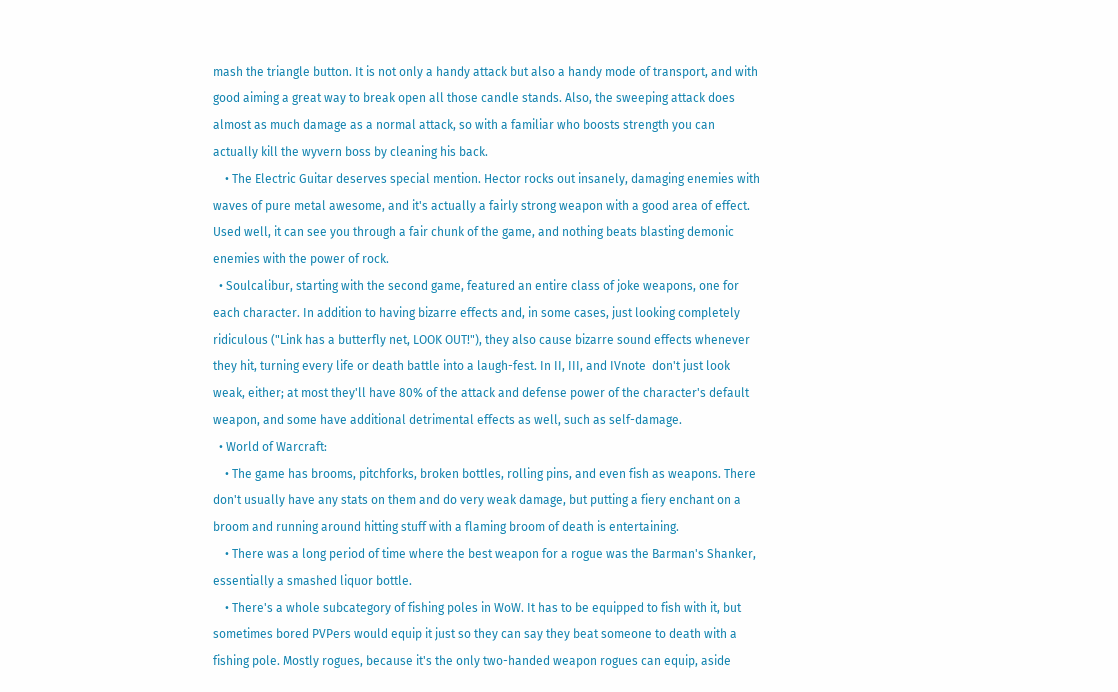mash the triangle button. It is not only a handy attack but also a handy mode of transport, and with good aiming a great way to break open all those candle stands. Also, the sweeping attack does almost as much damage as a normal attack, so with a familiar who boosts strength you can actually kill the wyvern boss by cleaning his back.
    • The Electric Guitar deserves special mention. Hector rocks out insanely, damaging enemies with waves of pure metal awesome, and it's actually a fairly strong weapon with a good area of effect. Used well, it can see you through a fair chunk of the game, and nothing beats blasting demonic enemies with the power of rock.
  • Soulcalibur, starting with the second game, featured an entire class of joke weapons, one for each character. In addition to having bizarre effects and, in some cases, just looking completely ridiculous ("Link has a butterfly net, LOOK OUT!"), they also cause bizarre sound effects whenever they hit, turning every life or death battle into a laugh-fest. In II, III, and IVnote  don't just look weak, either; at most they'll have 80% of the attack and defense power of the character's default weapon, and some have additional detrimental effects as well, such as self-damage.
  • World of Warcraft:
    • The game has brooms, pitchforks, broken bottles, rolling pins, and even fish as weapons. There don't usually have any stats on them and do very weak damage, but putting a fiery enchant on a broom and running around hitting stuff with a flaming broom of death is entertaining.
    • There was a long period of time where the best weapon for a rogue was the Barman's Shanker, essentially a smashed liquor bottle.
    • There's a whole subcategory of fishing poles in WoW. It has to be equipped to fish with it, but sometimes bored PVPers would equip it just so they can say they beat someone to death with a fishing pole. Mostly rogues, because it's the only two-handed weapon rogues can equip, aside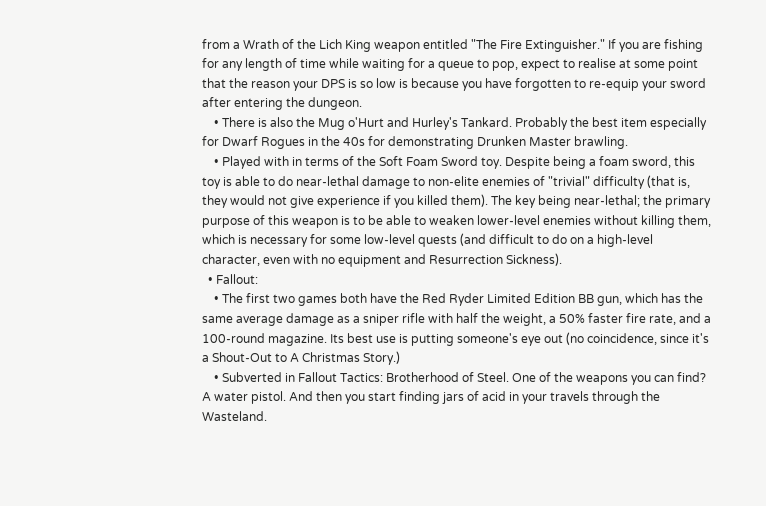from a Wrath of the Lich King weapon entitled "The Fire Extinguisher." If you are fishing for any length of time while waiting for a queue to pop, expect to realise at some point that the reason your DPS is so low is because you have forgotten to re-equip your sword after entering the dungeon.
    • There is also the Mug o'Hurt and Hurley's Tankard. Probably the best item especially for Dwarf Rogues in the 40s for demonstrating Drunken Master brawling.
    • Played with in terms of the Soft Foam Sword toy. Despite being a foam sword, this toy is able to do near-lethal damage to non-elite enemies of "trivial" difficulty (that is, they would not give experience if you killed them). The key being near-lethal; the primary purpose of this weapon is to be able to weaken lower-level enemies without killing them, which is necessary for some low-level quests (and difficult to do on a high-level character, even with no equipment and Resurrection Sickness).
  • Fallout:
    • The first two games both have the Red Ryder Limited Edition BB gun, which has the same average damage as a sniper rifle with half the weight, a 50% faster fire rate, and a 100-round magazine. Its best use is putting someone's eye out (no coincidence, since it's a Shout-Out to A Christmas Story.)
    • Subverted in Fallout Tactics: Brotherhood of Steel. One of the weapons you can find? A water pistol. And then you start finding jars of acid in your travels through the Wasteland.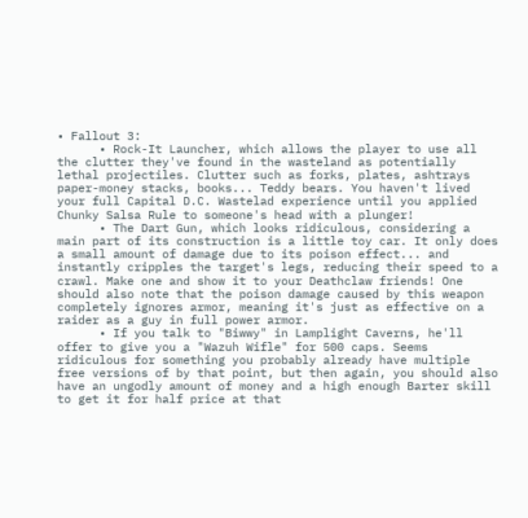• Fallout 3:
      • Rock-It Launcher, which allows the player to use all the clutter they've found in the wasteland as potentially lethal projectiles. Clutter such as forks, plates, ashtrays paper-money stacks, books... Teddy bears. You haven't lived your full Capital D.C. Wastelad experience until you applied Chunky Salsa Rule to someone's head with a plunger!
      • The Dart Gun, which looks ridiculous, considering a main part of its construction is a little toy car. It only does a small amount of damage due to its poison effect... and instantly cripples the target's legs, reducing their speed to a crawl. Make one and show it to your Deathclaw friends! One should also note that the poison damage caused by this weapon completely ignores armor, meaning it's just as effective on a raider as a guy in full power armor.
      • If you talk to "Biwwy" in Lamplight Caverns, he'll offer to give you a "Wazuh Wifle" for 500 caps. Seems ridiculous for something you probably already have multiple free versions of by that point, but then again, you should also have an ungodly amount of money and a high enough Barter skill to get it for half price at that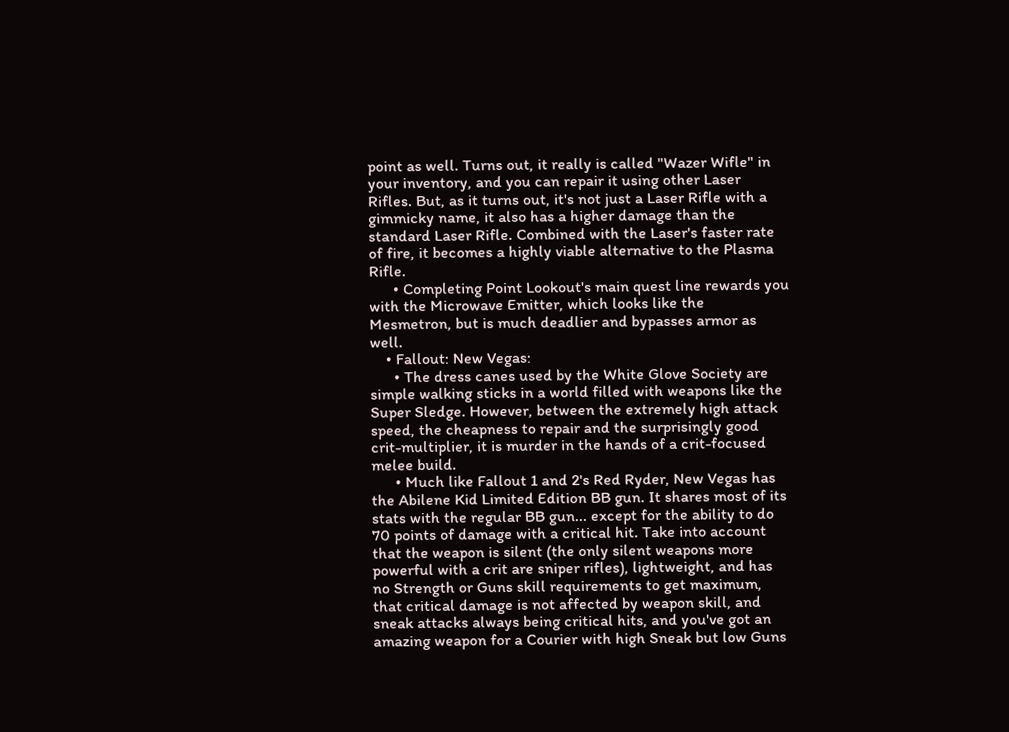point as well. Turns out, it really is called "Wazer Wifle" in your inventory, and you can repair it using other Laser Rifles. But, as it turns out, it's not just a Laser Rifle with a gimmicky name, it also has a higher damage than the standard Laser Rifle. Combined with the Laser's faster rate of fire, it becomes a highly viable alternative to the Plasma Rifle.
      • Completing Point Lookout's main quest line rewards you with the Microwave Emitter, which looks like the Mesmetron, but is much deadlier and bypasses armor as well.
    • Fallout: New Vegas:
      • The dress canes used by the White Glove Society are simple walking sticks in a world filled with weapons like the Super Sledge. However, between the extremely high attack speed, the cheapness to repair and the surprisingly good crit-multiplier, it is murder in the hands of a crit-focused melee build.
      • Much like Fallout 1 and 2's Red Ryder, New Vegas has the Abilene Kid Limited Edition BB gun. It shares most of its stats with the regular BB gun... except for the ability to do 70 points of damage with a critical hit. Take into account that the weapon is silent (the only silent weapons more powerful with a crit are sniper rifles), lightweight, and has no Strength or Guns skill requirements to get maximum, that critical damage is not affected by weapon skill, and sneak attacks always being critical hits, and you've got an amazing weapon for a Courier with high Sneak but low Guns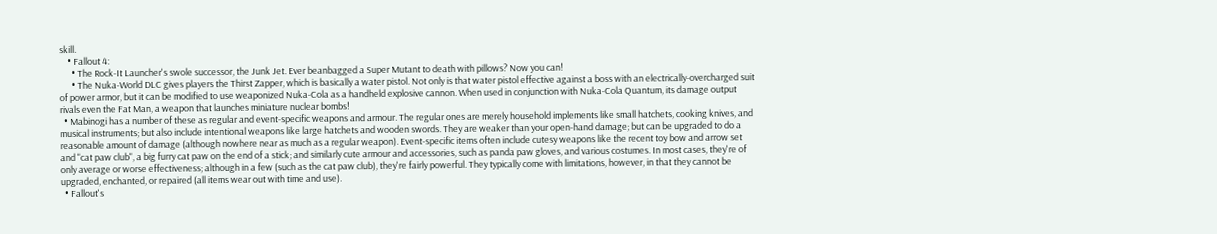skill.
    • Fallout 4:
      • The Rock-It Launcher's swole successor, the Junk Jet. Ever beanbagged a Super Mutant to death with pillows? Now you can!
      • The Nuka-World DLC gives players the Thirst Zapper, which is basically a water pistol. Not only is that water pistol effective against a boss with an electrically-overcharged suit of power armor, but it can be modified to use weaponized Nuka-Cola as a handheld explosive cannon. When used in conjunction with Nuka-Cola Quantum, its damage output rivals even the Fat Man, a weapon that launches miniature nuclear bombs!
  • Mabinogi has a number of these as regular and event-specific weapons and armour. The regular ones are merely household implements like small hatchets, cooking knives, and musical instruments; but also include intentional weapons like large hatchets and wooden swords. They are weaker than your open-hand damage; but can be upgraded to do a reasonable amount of damage (although nowhere near as much as a regular weapon). Event-specific items often include cutesy weapons like the recent toy bow and arrow set and "cat paw club", a big furry cat paw on the end of a stick; and similarly cute armour and accessories, such as panda paw gloves, and various costumes. In most cases, they're of only average or worse effectiveness; although in a few (such as the cat paw club), they're fairly powerful. They typically come with limitations, however, in that they cannot be upgraded, enchanted, or repaired (all items wear out with time and use).
  • Fallout's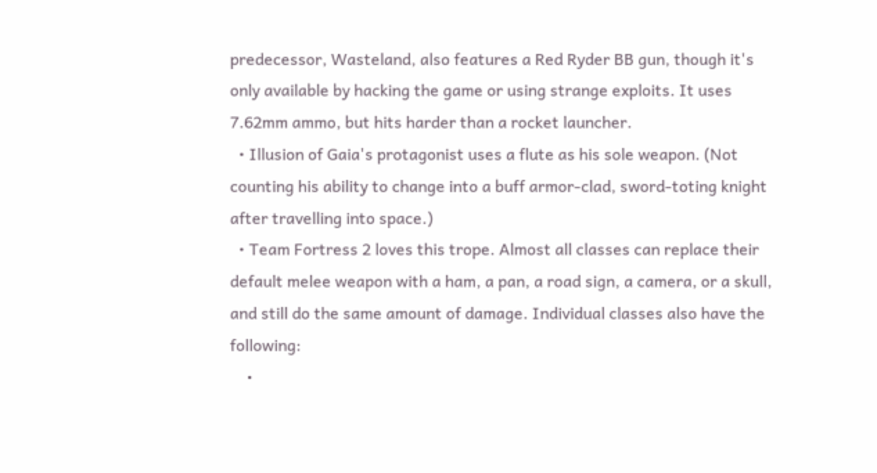predecessor, Wasteland, also features a Red Ryder BB gun, though it's only available by hacking the game or using strange exploits. It uses 7.62mm ammo, but hits harder than a rocket launcher.
  • Illusion of Gaia's protagonist uses a flute as his sole weapon. (Not counting his ability to change into a buff armor-clad, sword-toting knight after travelling into space.)
  • Team Fortress 2 loves this trope. Almost all classes can replace their default melee weapon with a ham, a pan, a road sign, a camera, or a skull, and still do the same amount of damage. Individual classes also have the following:
    •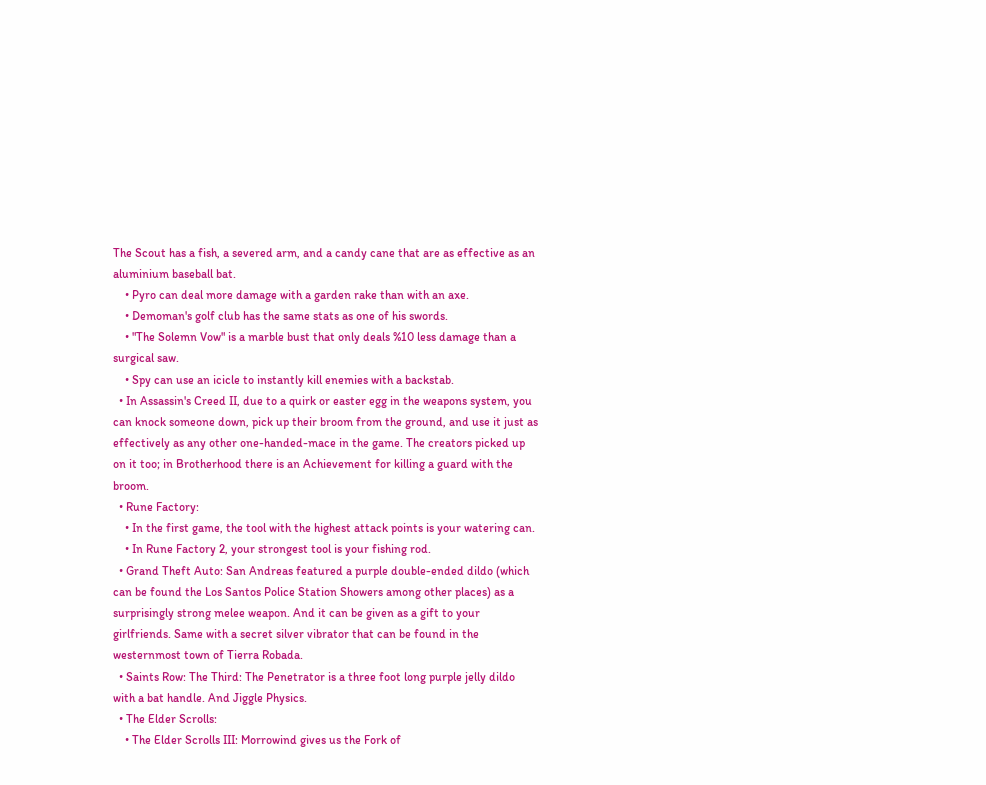The Scout has a fish, a severed arm, and a candy cane that are as effective as an aluminium baseball bat.
    • Pyro can deal more damage with a garden rake than with an axe.
    • Demoman's golf club has the same stats as one of his swords.
    • "The Solemn Vow" is a marble bust that only deals %10 less damage than a surgical saw.
    • Spy can use an icicle to instantly kill enemies with a backstab.
  • In Assassin's Creed II, due to a quirk or easter egg in the weapons system, you can knock someone down, pick up their broom from the ground, and use it just as effectively as any other one-handed-mace in the game. The creators picked up on it too; in Brotherhood there is an Achievement for killing a guard with the broom.
  • Rune Factory:
    • In the first game, the tool with the highest attack points is your watering can.
    • In Rune Factory 2, your strongest tool is your fishing rod.
  • Grand Theft Auto: San Andreas featured a purple double-ended dildo (which can be found the Los Santos Police Station Showers among other places) as a surprisingly strong melee weapon. And it can be given as a gift to your girlfriends. Same with a secret silver vibrator that can be found in the westernmost town of Tierra Robada.
  • Saints Row: The Third: The Penetrator is a three foot long purple jelly dildo with a bat handle. And Jiggle Physics.
  • The Elder Scrolls:
    • The Elder Scrolls III: Morrowind gives us the Fork of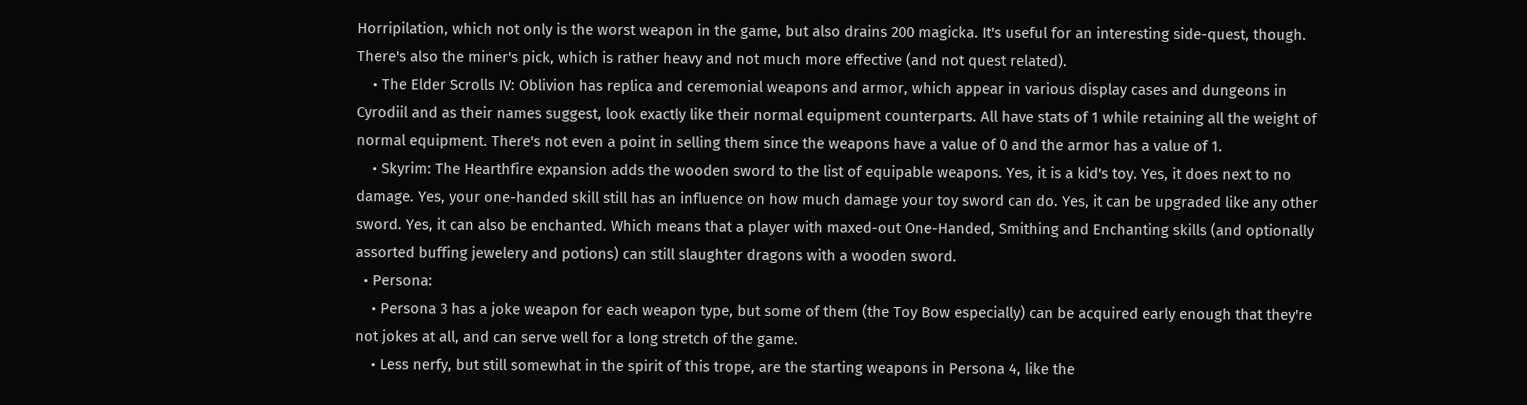Horripilation, which not only is the worst weapon in the game, but also drains 200 magicka. It's useful for an interesting side-quest, though. There's also the miner's pick, which is rather heavy and not much more effective (and not quest related).
    • The Elder Scrolls IV: Oblivion has replica and ceremonial weapons and armor, which appear in various display cases and dungeons in Cyrodiil and as their names suggest, look exactly like their normal equipment counterparts. All have stats of 1 while retaining all the weight of normal equipment. There's not even a point in selling them since the weapons have a value of 0 and the armor has a value of 1.
    • Skyrim: The Hearthfire expansion adds the wooden sword to the list of equipable weapons. Yes, it is a kid's toy. Yes, it does next to no damage. Yes, your one-handed skill still has an influence on how much damage your toy sword can do. Yes, it can be upgraded like any other sword. Yes, it can also be enchanted. Which means that a player with maxed-out One-Handed, Smithing and Enchanting skills (and optionally assorted buffing jewelery and potions) can still slaughter dragons with a wooden sword.
  • Persona:
    • Persona 3 has a joke weapon for each weapon type, but some of them (the Toy Bow especially) can be acquired early enough that they're not jokes at all, and can serve well for a long stretch of the game.
    • Less nerfy, but still somewhat in the spirit of this trope, are the starting weapons in Persona 4, like the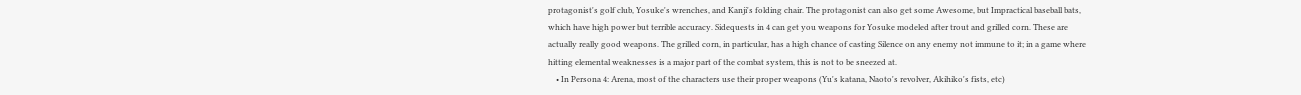protagonist's golf club, Yosuke's wrenches, and Kanji's folding chair. The protagonist can also get some Awesome, but Impractical baseball bats, which have high power but terrible accuracy. Sidequests in 4 can get you weapons for Yosuke modeled after trout and grilled corn. These are actually really good weapons. The grilled corn, in particular, has a high chance of casting Silence on any enemy not immune to it; in a game where hitting elemental weaknesses is a major part of the combat system, this is not to be sneezed at.
    • In Persona 4: Arena, most of the characters use their proper weapons (Yu's katana, Naoto's revolver, Akihiko's fists, etc)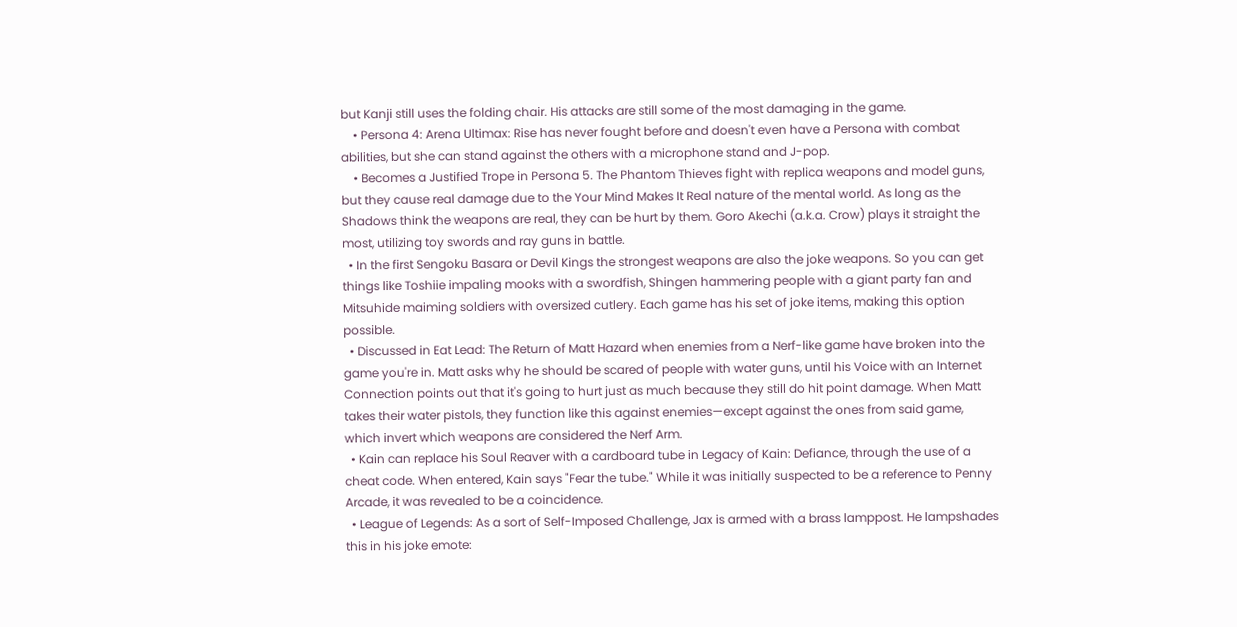but Kanji still uses the folding chair. His attacks are still some of the most damaging in the game.
    • Persona 4: Arena Ultimax: Rise has never fought before and doesn't even have a Persona with combat abilities, but she can stand against the others with a microphone stand and J-pop.
    • Becomes a Justified Trope in Persona 5. The Phantom Thieves fight with replica weapons and model guns, but they cause real damage due to the Your Mind Makes It Real nature of the mental world. As long as the Shadows think the weapons are real, they can be hurt by them. Goro Akechi (a.k.a. Crow) plays it straight the most, utilizing toy swords and ray guns in battle.
  • In the first Sengoku Basara or Devil Kings the strongest weapons are also the joke weapons. So you can get things like Toshiie impaling mooks with a swordfish, Shingen hammering people with a giant party fan and Mitsuhide maiming soldiers with oversized cutlery. Each game has his set of joke items, making this option possible.
  • Discussed in Eat Lead: The Return of Matt Hazard when enemies from a Nerf-like game have broken into the game you're in. Matt asks why he should be scared of people with water guns, until his Voice with an Internet Connection points out that it's going to hurt just as much because they still do hit point damage. When Matt takes their water pistols, they function like this against enemies—except against the ones from said game, which invert which weapons are considered the Nerf Arm.
  • Kain can replace his Soul Reaver with a cardboard tube in Legacy of Kain: Defiance, through the use of a cheat code. When entered, Kain says "Fear the tube." While it was initially suspected to be a reference to Penny Arcade, it was revealed to be a coincidence.
  • League of Legends: As a sort of Self-Imposed Challenge, Jax is armed with a brass lamppost. He lampshades this in his joke emote: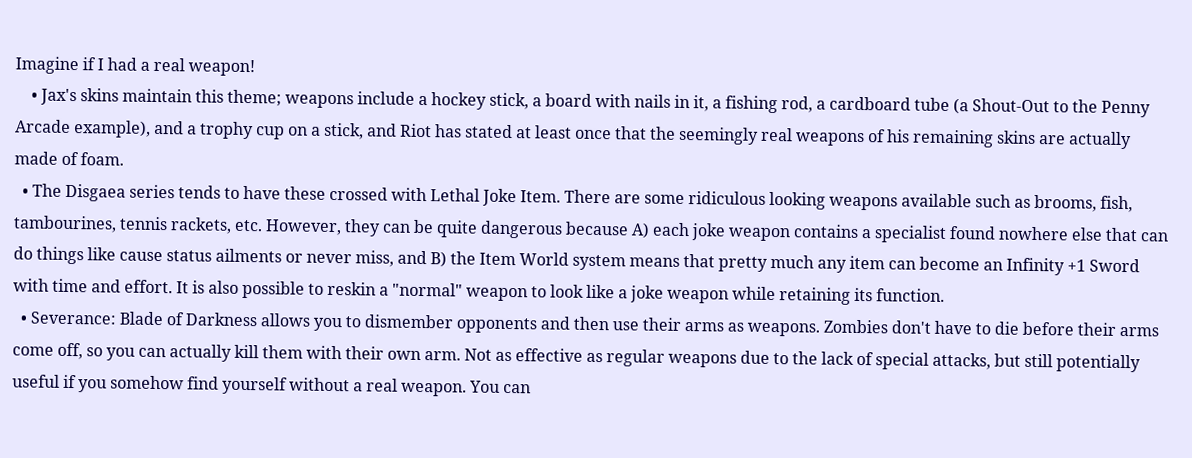Imagine if I had a real weapon!
    • Jax's skins maintain this theme; weapons include a hockey stick, a board with nails in it, a fishing rod, a cardboard tube (a Shout-Out to the Penny Arcade example), and a trophy cup on a stick, and Riot has stated at least once that the seemingly real weapons of his remaining skins are actually made of foam.
  • The Disgaea series tends to have these crossed with Lethal Joke Item. There are some ridiculous looking weapons available such as brooms, fish, tambourines, tennis rackets, etc. However, they can be quite dangerous because A) each joke weapon contains a specialist found nowhere else that can do things like cause status ailments or never miss, and B) the Item World system means that pretty much any item can become an Infinity +1 Sword with time and effort. It is also possible to reskin a "normal" weapon to look like a joke weapon while retaining its function.
  • Severance: Blade of Darkness allows you to dismember opponents and then use their arms as weapons. Zombies don't have to die before their arms come off, so you can actually kill them with their own arm. Not as effective as regular weapons due to the lack of special attacks, but still potentially useful if you somehow find yourself without a real weapon. You can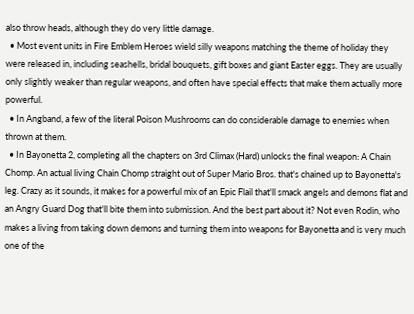also throw heads, although they do very little damage.
  • Most event units in Fire Emblem Heroes wield silly weapons matching the theme of holiday they were released in, including seashells, bridal bouquets, gift boxes and giant Easter eggs. They are usually only slightly weaker than regular weapons, and often have special effects that make them actually more powerful.
  • In Angband, a few of the literal Poison Mushrooms can do considerable damage to enemies when thrown at them.
  • In Bayonetta 2, completing all the chapters on 3rd Climax (Hard) unlocks the final weapon: A Chain Chomp. An actual living Chain Chomp straight out of Super Mario Bros. that's chained up to Bayonetta's leg. Crazy as it sounds, it makes for a powerful mix of an Epic Flail that'll smack angels and demons flat and an Angry Guard Dog that'll bite them into submission. And the best part about it? Not even Rodin, who makes a living from taking down demons and turning them into weapons for Bayonetta and is very much one of the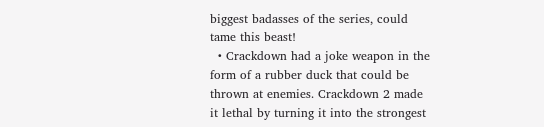biggest badasses of the series, could tame this beast!
  • Crackdown had a joke weapon in the form of a rubber duck that could be thrown at enemies. Crackdown 2 made it lethal by turning it into the strongest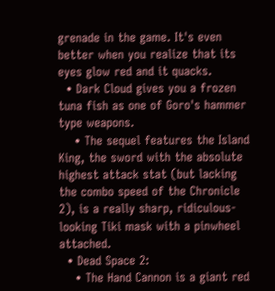grenade in the game. It's even better when you realize that its eyes glow red and it quacks.
  • Dark Cloud gives you a frozen tuna fish as one of Goro's hammer type weapons.
    • The sequel features the Island King, the sword with the absolute highest attack stat (but lacking the combo speed of the Chronicle 2), is a really sharp, ridiculous-looking Tiki mask with a pinwheel attached.
  • Dead Space 2:
    • The Hand Cannon is a giant red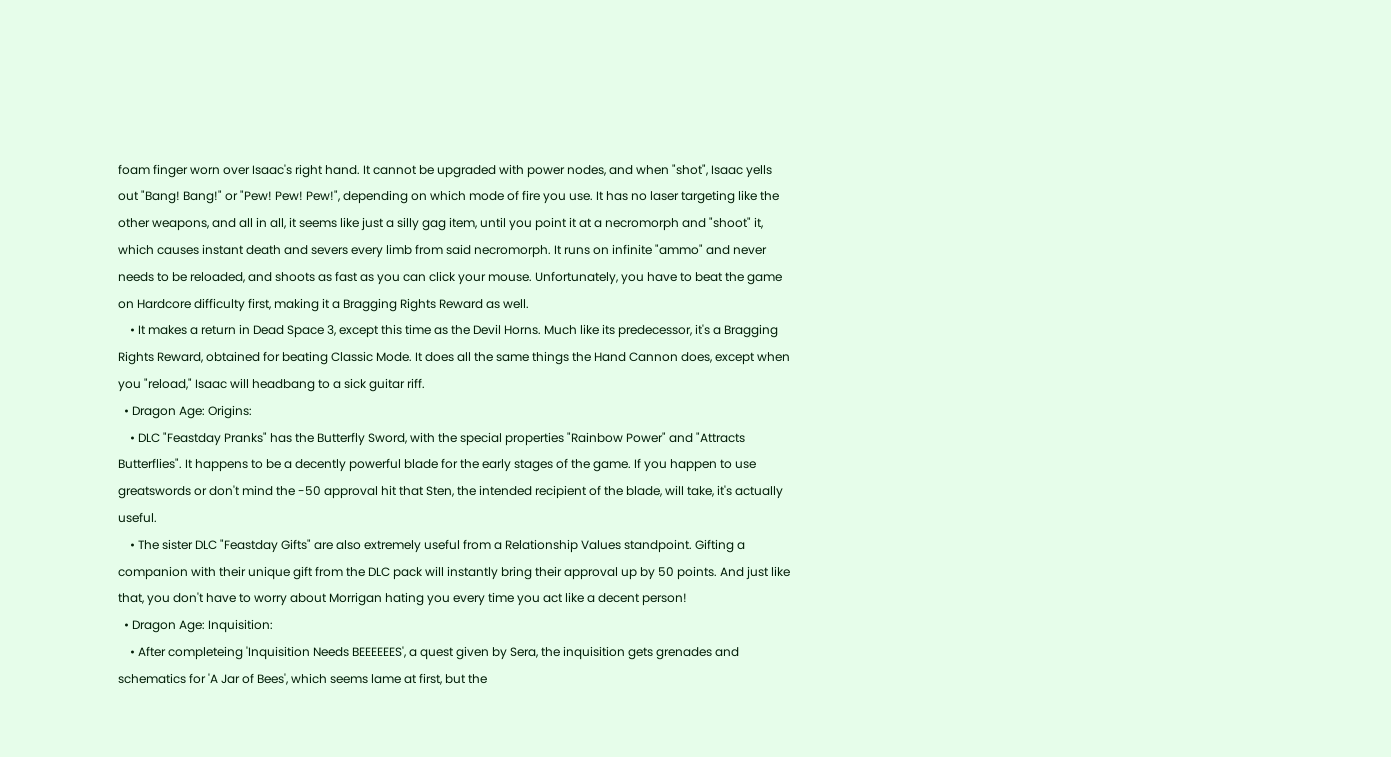foam finger worn over Isaac's right hand. It cannot be upgraded with power nodes, and when "shot", Isaac yells out "Bang! Bang!" or "Pew! Pew! Pew!", depending on which mode of fire you use. It has no laser targeting like the other weapons, and all in all, it seems like just a silly gag item, until you point it at a necromorph and "shoot" it, which causes instant death and severs every limb from said necromorph. It runs on infinite "ammo" and never needs to be reloaded, and shoots as fast as you can click your mouse. Unfortunately, you have to beat the game on Hardcore difficulty first, making it a Bragging Rights Reward as well.
    • It makes a return in Dead Space 3, except this time as the Devil Horns. Much like its predecessor, it's a Bragging Rights Reward, obtained for beating Classic Mode. It does all the same things the Hand Cannon does, except when you "reload," Isaac will headbang to a sick guitar riff.
  • Dragon Age: Origins:
    • DLC "Feastday Pranks" has the Butterfly Sword, with the special properties "Rainbow Power" and "Attracts Butterflies". It happens to be a decently powerful blade for the early stages of the game. If you happen to use greatswords or don't mind the -50 approval hit that Sten, the intended recipient of the blade, will take, it's actually useful.
    • The sister DLC "Feastday Gifts" are also extremely useful from a Relationship Values standpoint. Gifting a companion with their unique gift from the DLC pack will instantly bring their approval up by 50 points. And just like that, you don't have to worry about Morrigan hating you every time you act like a decent person!
  • Dragon Age: Inquisition:
    • After completeing 'Inquisition Needs BEEEEEES', a quest given by Sera, the inquisition gets grenades and schematics for 'A Jar of Bees', which seems lame at first, but the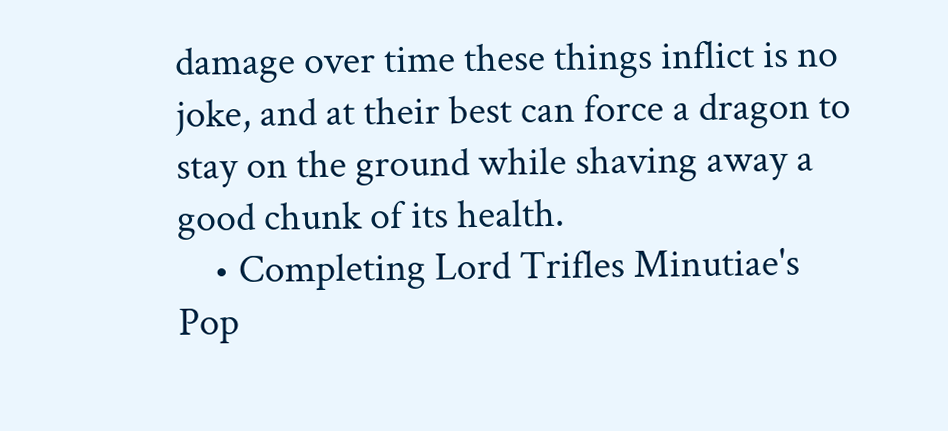damage over time these things inflict is no joke, and at their best can force a dragon to stay on the ground while shaving away a good chunk of its health.
    • Completing Lord Trifles Minutiae's Pop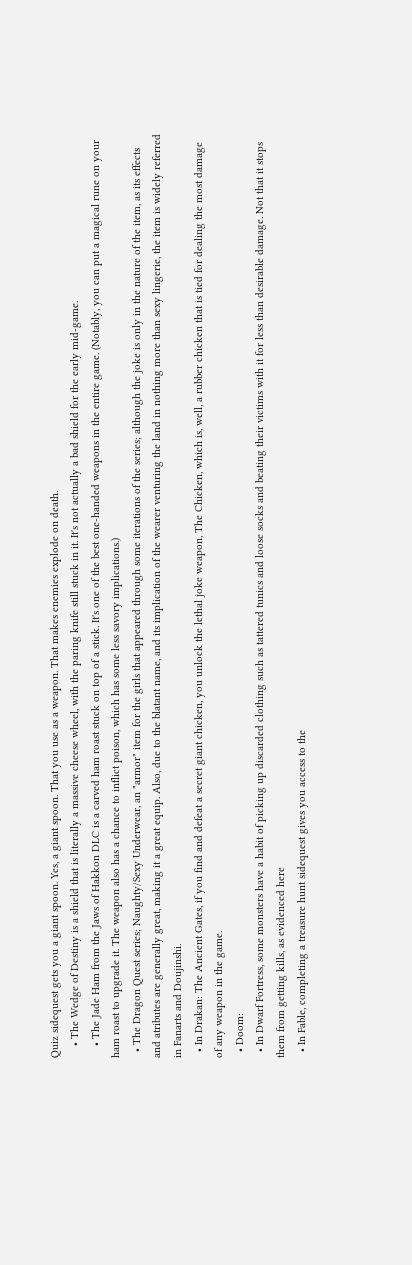Quiz sidequest gets you a giant spoon. Yes, a giant spoon. That you use as a weapon. That makes enemies explode on death.
    • The Wedge of Destiny is a shield that is literally a massive cheese wheel, with the paring knife still stuck in it. It's not actually a bad shield for the early mid-game.
    • The Jade Ham from the Jaws of Hakkon DLC is a carved ham roast stuck on top of a stick. It's one of the best one-handed weapons in the entire game. (Notably, you can put a magical rune on your ham roast to upgrade it. The weapon also has a chance to inflict poison, which has some less savory implications.)
  • The Dragon Quest series; Naughty/Sexy Underwear, an "armor" item for the girls that appeared through some iterations of the series; although the joke is only in the nature of the item, as its effects and atributes are generally great, making it a great equip. Also, due to the blatant name, and its implication of the wearer venturing the land in nothing more than sexy lingerie, the item is widely referred in Fanarts and Doujinshi.
  • In Drakan: The Ancient Gates, if you find and defeat a secret giant chicken, you unlock the lethal joke weapon, The Chicken, which is, well, a rubber chicken that is tied for dealing the most damage of any weapon in the game.
  • Doom:
  • In Dwarf Fortress, some monsters have a habit of picking up discarded clothing such as tattered tunics and loose socks and beating their victims with it for less than desirable damage. Not that it stops them from getting kills, as evidenced here
  • In Fable, completing a treasure hunt sidequest gives you access to the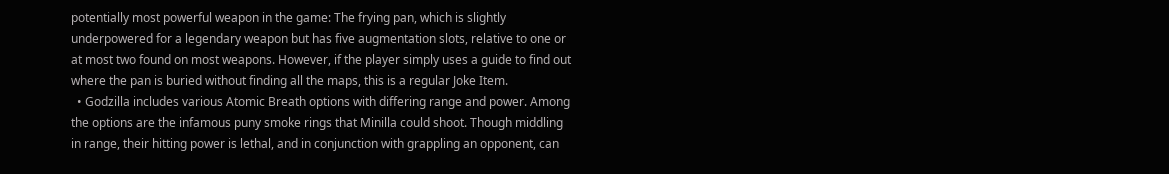potentially most powerful weapon in the game: The frying pan, which is slightly underpowered for a legendary weapon but has five augmentation slots, relative to one or at most two found on most weapons. However, if the player simply uses a guide to find out where the pan is buried without finding all the maps, this is a regular Joke Item.
  • Godzilla includes various Atomic Breath options with differing range and power. Among the options are the infamous puny smoke rings that Minilla could shoot. Though middling in range, their hitting power is lethal, and in conjunction with grappling an opponent, can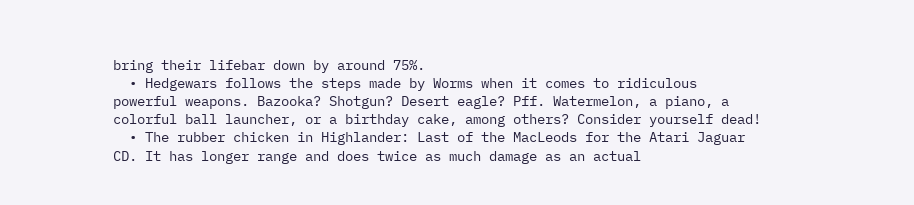bring their lifebar down by around 75%.
  • Hedgewars follows the steps made by Worms when it comes to ridiculous powerful weapons. Bazooka? Shotgun? Desert eagle? Pff. Watermelon, a piano, a colorful ball launcher, or a birthday cake, among others? Consider yourself dead!
  • The rubber chicken in Highlander: Last of the MacLeods for the Atari Jaguar CD. It has longer range and does twice as much damage as an actual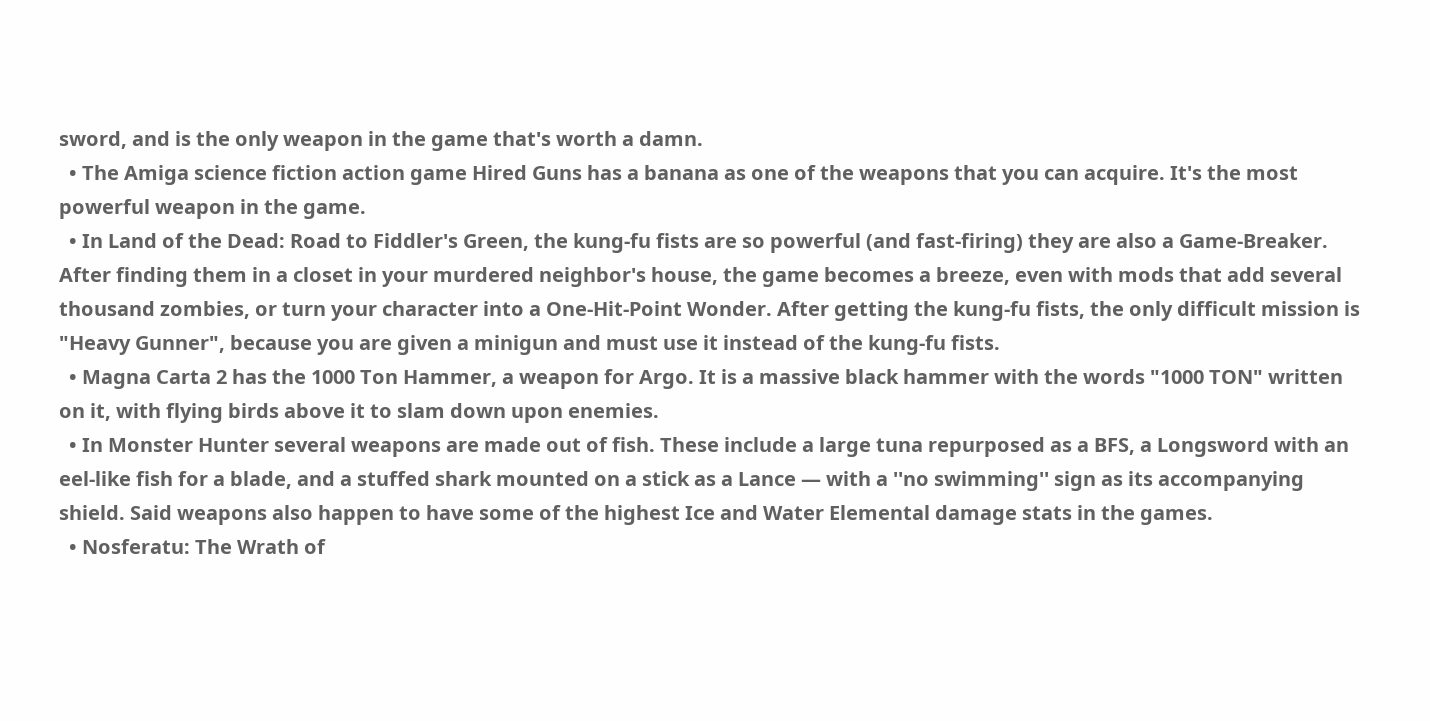sword, and is the only weapon in the game that's worth a damn.
  • The Amiga science fiction action game Hired Guns has a banana as one of the weapons that you can acquire. It's the most powerful weapon in the game.
  • In Land of the Dead: Road to Fiddler's Green, the kung-fu fists are so powerful (and fast-firing) they are also a Game-Breaker. After finding them in a closet in your murdered neighbor's house, the game becomes a breeze, even with mods that add several thousand zombies, or turn your character into a One-Hit-Point Wonder. After getting the kung-fu fists, the only difficult mission is "Heavy Gunner", because you are given a minigun and must use it instead of the kung-fu fists.
  • Magna Carta 2 has the 1000 Ton Hammer, a weapon for Argo. It is a massive black hammer with the words "1000 TON" written on it, with flying birds above it to slam down upon enemies.
  • In Monster Hunter several weapons are made out of fish. These include a large tuna repurposed as a BFS, a Longsword with an eel-like fish for a blade, and a stuffed shark mounted on a stick as a Lance — with a ''no swimming'' sign as its accompanying shield. Said weapons also happen to have some of the highest Ice and Water Elemental damage stats in the games.
  • Nosferatu: The Wrath of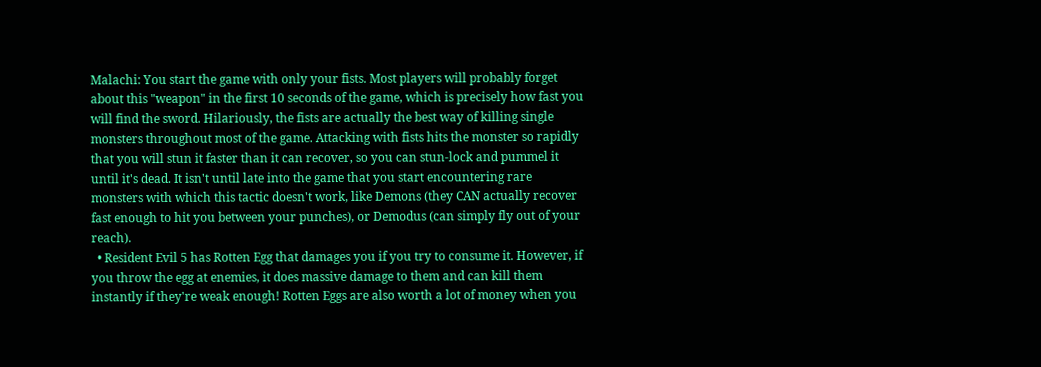Malachi: You start the game with only your fists. Most players will probably forget about this "weapon" in the first 10 seconds of the game, which is precisely how fast you will find the sword. Hilariously, the fists are actually the best way of killing single monsters throughout most of the game. Attacking with fists hits the monster so rapidly that you will stun it faster than it can recover, so you can stun-lock and pummel it until it's dead. It isn't until late into the game that you start encountering rare monsters with which this tactic doesn't work, like Demons (they CAN actually recover fast enough to hit you between your punches), or Demodus (can simply fly out of your reach).
  • Resident Evil 5 has Rotten Egg that damages you if you try to consume it. However, if you throw the egg at enemies, it does massive damage to them and can kill them instantly if they're weak enough! Rotten Eggs are also worth a lot of money when you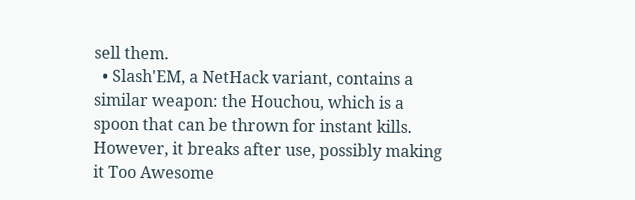sell them.
  • Slash'EM, a NetHack variant, contains a similar weapon: the Houchou, which is a spoon that can be thrown for instant kills. However, it breaks after use, possibly making it Too Awesome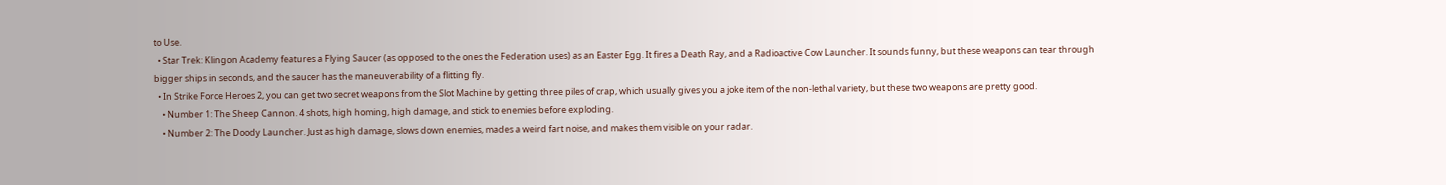to Use.
  • Star Trek: Klingon Academy features a Flying Saucer (as opposed to the ones the Federation uses) as an Easter Egg. It fires a Death Ray, and a Radioactive Cow Launcher. It sounds funny, but these weapons can tear through bigger ships in seconds, and the saucer has the maneuverability of a flitting fly.
  • In Strike Force Heroes 2, you can get two secret weapons from the Slot Machine by getting three piles of crap, which usually gives you a joke item of the non-lethal variety, but these two weapons are pretty good.
    • Number 1: The Sheep Cannon. 4 shots, high homing, high damage, and stick to enemies before exploding.
    • Number 2: The Doody Launcher. Just as high damage, slows down enemies, mades a weird fart noise, and makes them visible on your radar.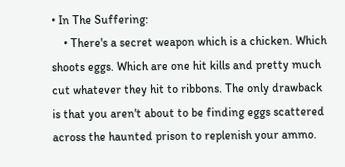• In The Suffering:
    • There's a secret weapon which is a chicken. Which shoots eggs. Which are one hit kills and pretty much cut whatever they hit to ribbons. The only drawback is that you aren't about to be finding eggs scattered across the haunted prison to replenish your ammo.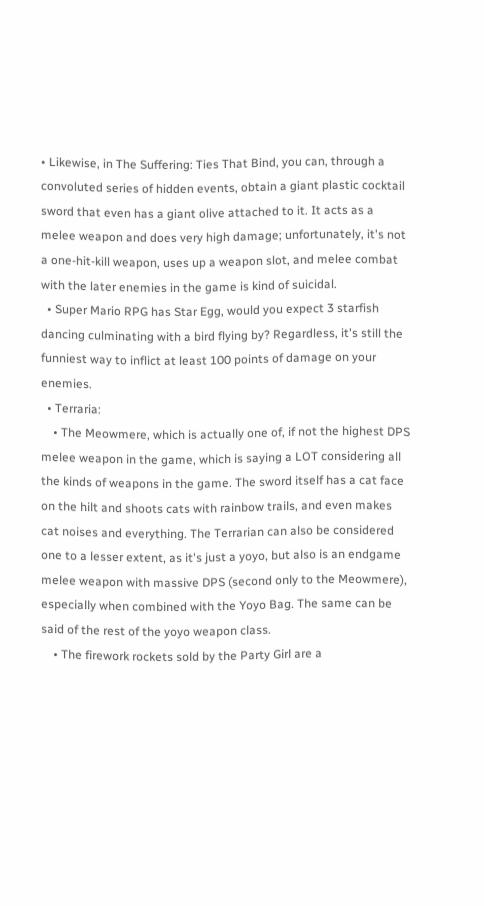• Likewise, in The Suffering: Ties That Bind, you can, through a convoluted series of hidden events, obtain a giant plastic cocktail sword that even has a giant olive attached to it. It acts as a melee weapon and does very high damage; unfortunately, it's not a one-hit-kill weapon, uses up a weapon slot, and melee combat with the later enemies in the game is kind of suicidal.
  • Super Mario RPG has Star Egg, would you expect 3 starfish dancing culminating with a bird flying by? Regardless, it's still the funniest way to inflict at least 100 points of damage on your enemies.
  • Terraria:
    • The Meowmere, which is actually one of, if not the highest DPS melee weapon in the game, which is saying a LOT considering all the kinds of weapons in the game. The sword itself has a cat face on the hilt and shoots cats with rainbow trails, and even makes cat noises and everything. The Terrarian can also be considered one to a lesser extent, as it's just a yoyo, but also is an endgame melee weapon with massive DPS (second only to the Meowmere), especially when combined with the Yoyo Bag. The same can be said of the rest of the yoyo weapon class.
    • The firework rockets sold by the Party Girl are a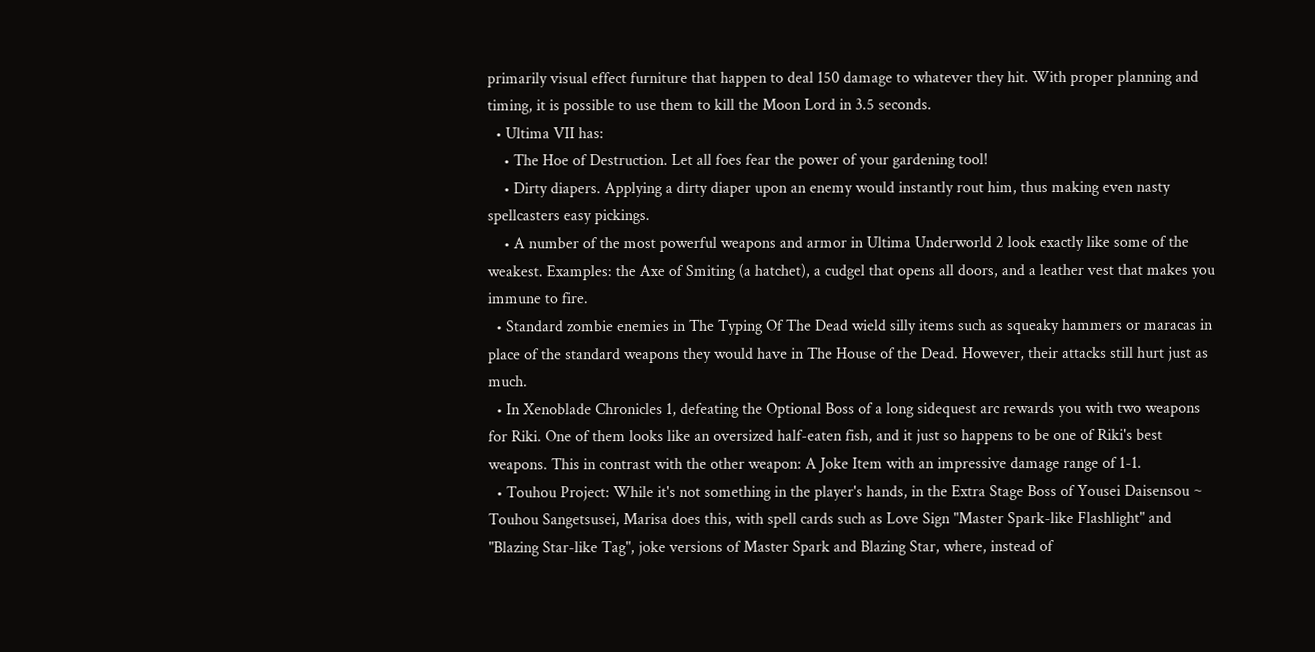primarily visual effect furniture that happen to deal 150 damage to whatever they hit. With proper planning and timing, it is possible to use them to kill the Moon Lord in 3.5 seconds.
  • Ultima VII has:
    • The Hoe of Destruction. Let all foes fear the power of your gardening tool!
    • Dirty diapers. Applying a dirty diaper upon an enemy would instantly rout him, thus making even nasty spellcasters easy pickings.
    • A number of the most powerful weapons and armor in Ultima Underworld 2 look exactly like some of the weakest. Examples: the Axe of Smiting (a hatchet), a cudgel that opens all doors, and a leather vest that makes you immune to fire.
  • Standard zombie enemies in The Typing Of The Dead wield silly items such as squeaky hammers or maracas in place of the standard weapons they would have in The House of the Dead. However, their attacks still hurt just as much.
  • In Xenoblade Chronicles 1, defeating the Optional Boss of a long sidequest arc rewards you with two weapons for Riki. One of them looks like an oversized half-eaten fish, and it just so happens to be one of Riki's best weapons. This in contrast with the other weapon: A Joke Item with an impressive damage range of 1-1.
  • Touhou Project: While it's not something in the player's hands, in the Extra Stage Boss of Yousei Daisensou ~ Touhou Sangetsusei, Marisa does this, with spell cards such as Love Sign "Master Spark-like Flashlight" and "Blazing Star-like Tag", joke versions of Master Spark and Blazing Star, where, instead of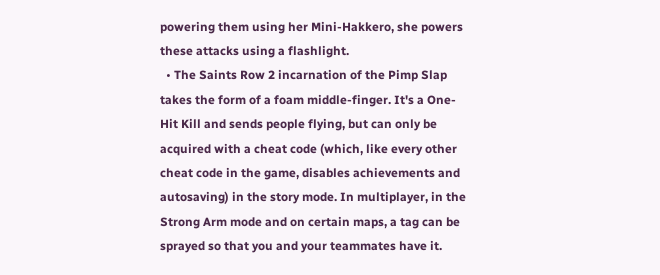powering them using her Mini-Hakkero, she powers these attacks using a flashlight.
  • The Saints Row 2 incarnation of the Pimp Slap takes the form of a foam middle-finger. It's a One-Hit Kill and sends people flying, but can only be acquired with a cheat code (which, like every other cheat code in the game, disables achievements and autosaving) in the story mode. In multiplayer, in the Strong Arm mode and on certain maps, a tag can be sprayed so that you and your teammates have it.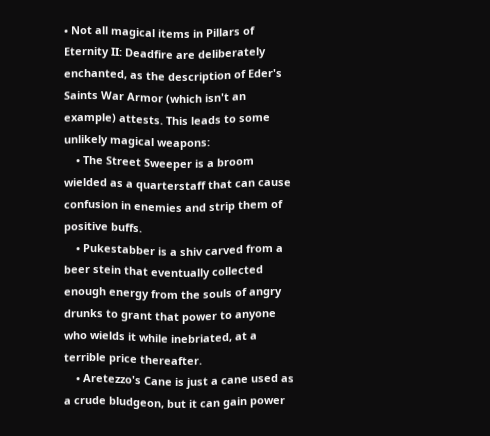• Not all magical items in Pillars of Eternity II: Deadfire are deliberately enchanted, as the description of Eder's Saints War Armor (which isn't an example) attests. This leads to some unlikely magical weapons:
    • The Street Sweeper is a broom wielded as a quarterstaff that can cause confusion in enemies and strip them of positive buffs.
    • Pukestabber is a shiv carved from a beer stein that eventually collected enough energy from the souls of angry drunks to grant that power to anyone who wields it while inebriated, at a terrible price thereafter.
    • Aretezzo's Cane is just a cane used as a crude bludgeon, but it can gain power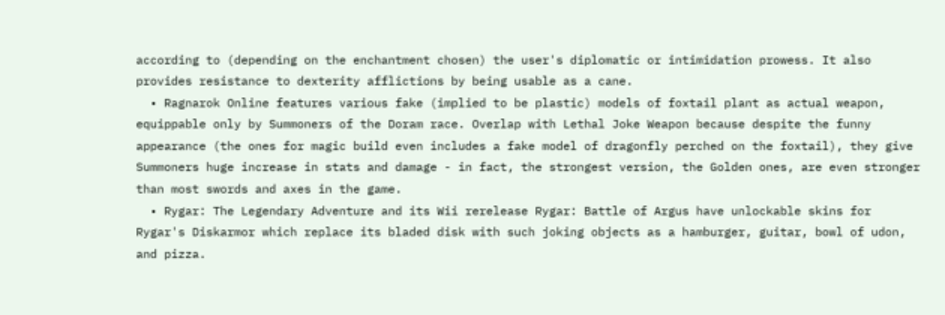according to (depending on the enchantment chosen) the user's diplomatic or intimidation prowess. It also provides resistance to dexterity afflictions by being usable as a cane.
  • Ragnarok Online features various fake (implied to be plastic) models of foxtail plant as actual weapon, equippable only by Summoners of the Doram race. Overlap with Lethal Joke Weapon because despite the funny appearance (the ones for magic build even includes a fake model of dragonfly perched on the foxtail), they give Summoners huge increase in stats and damage - in fact, the strongest version, the Golden ones, are even stronger than most swords and axes in the game.
  • Rygar: The Legendary Adventure and its Wii rerelease Rygar: Battle of Argus have unlockable skins for Rygar's Diskarmor which replace its bladed disk with such joking objects as a hamburger, guitar, bowl of udon, and pizza.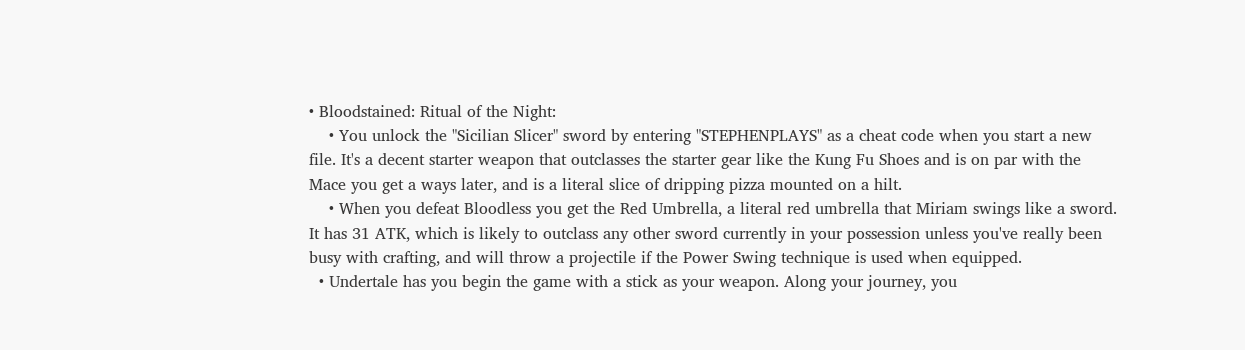• Bloodstained: Ritual of the Night:
    • You unlock the "Sicilian Slicer" sword by entering "STEPHENPLAYS" as a cheat code when you start a new file. It's a decent starter weapon that outclasses the starter gear like the Kung Fu Shoes and is on par with the Mace you get a ways later, and is a literal slice of dripping pizza mounted on a hilt.
    • When you defeat Bloodless you get the Red Umbrella, a literal red umbrella that Miriam swings like a sword. It has 31 ATK, which is likely to outclass any other sword currently in your possession unless you've really been busy with crafting, and will throw a projectile if the Power Swing technique is used when equipped.
  • Undertale has you begin the game with a stick as your weapon. Along your journey, you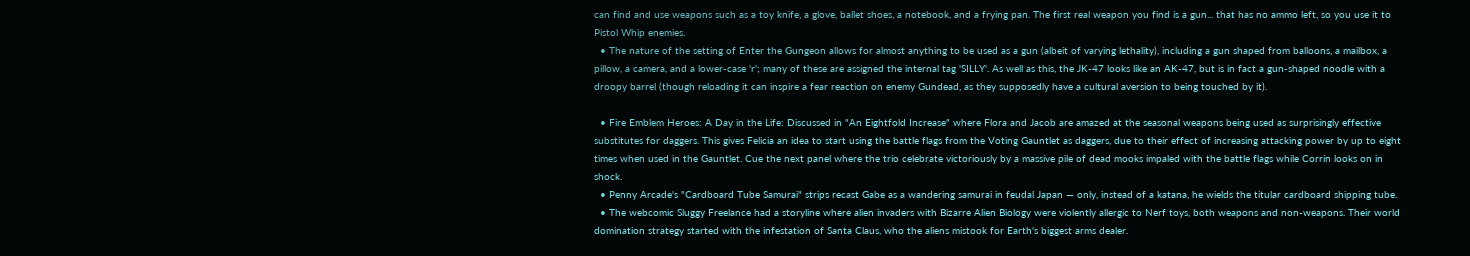can find and use weapons such as a toy knife, a glove, ballet shoes, a notebook, and a frying pan. The first real weapon you find is a gun... that has no ammo left, so you use it to Pistol Whip enemies.
  • The nature of the setting of Enter the Gungeon allows for almost anything to be used as a gun (albeit of varying lethality), including a gun shaped from balloons, a mailbox, a pillow, a camera, and a lower-case 'r'; many of these are assigned the internal tag 'SILLY'. As well as this, the JK-47 looks like an AK-47, but is in fact a gun-shaped noodle with a droopy barrel (though reloading it can inspire a fear reaction on enemy Gundead, as they supposedly have a cultural aversion to being touched by it).

  • Fire Emblem Heroes: A Day in the Life: Discussed in "An Eightfold Increase" where Flora and Jacob are amazed at the seasonal weapons being used as surprisingly effective substitutes for daggers. This gives Felicia an idea to start using the battle flags from the Voting Gauntlet as daggers, due to their effect of increasing attacking power by up to eight times when used in the Gauntlet. Cue the next panel where the trio celebrate victoriously by a massive pile of dead mooks impaled with the battle flags while Corrin looks on in shock.
  • Penny Arcade's "Cardboard Tube Samurai" strips recast Gabe as a wandering samurai in feudal Japan — only, instead of a katana, he wields the titular cardboard shipping tube.
  • The webcomic Sluggy Freelance had a storyline where alien invaders with Bizarre Alien Biology were violently allergic to Nerf toys, both weapons and non-weapons. Their world domination strategy started with the infestation of Santa Claus, who the aliens mistook for Earth's biggest arms dealer.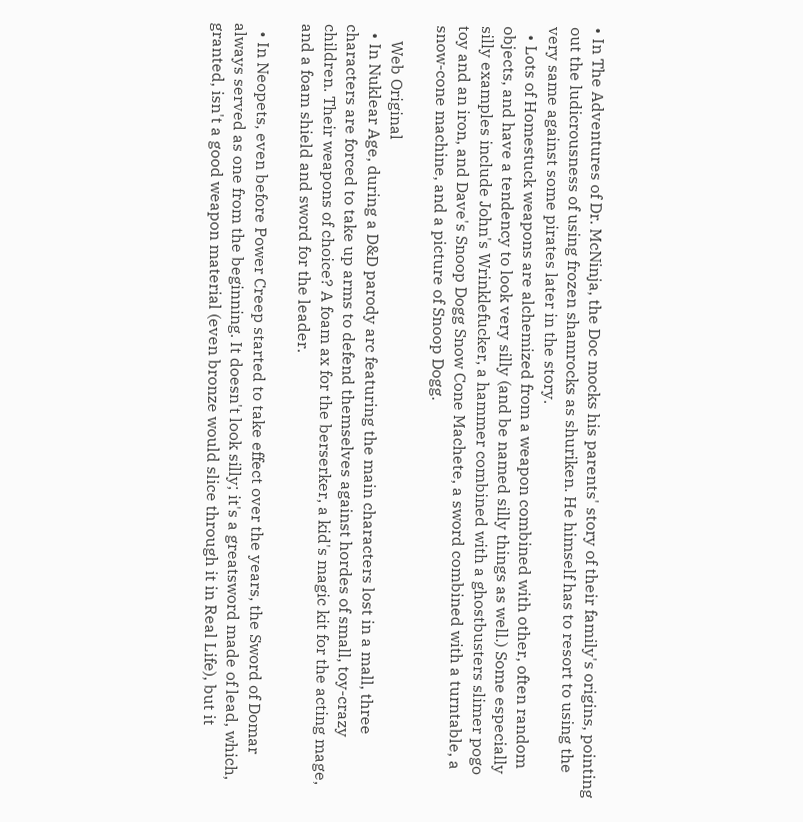• In The Adventures of Dr. McNinja, the Doc mocks his parents' story of their family's origins, pointing out the ludicrousness of using frozen shamrocks as shuriken. He himself has to resort to using the very same against some pirates later in the story.
  • Lots of Homestuck weapons are alchemized from a weapon combined with other, often random objects, and have a tendency to look very silly (and be named silly things as well.) Some especially silly examples include John's Wrinklefucker, a hammer combined with a ghostbusters slimer pogo toy and an iron, and Dave's Snoop Dogg Snow Cone Machete, a sword combined with a turntable, a snow-cone machine, and a picture of Snoop Dogg.

    Web Original
  • In Nuklear Age, during a D&D parody arc featuring the main characters lost in a mall, three characters are forced to take up arms to defend themselves against hordes of small, toy-crazy children. Their weapons of choice? A foam ax for the berserker, a kid's magic kit for the acting mage, and a foam shield and sword for the leader.

  • In Neopets, even before Power Creep started to take effect over the years, the Sword of Domar always served as one from the beginning. It doesn't look silly; it's a greatsword made of lead, which, granted, isn't a good weapon material (even bronze would slice through it in Real Life), but it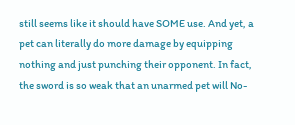still seems like it should have SOME use. And yet, a pet can literally do more damage by equipping nothing and just punching their opponent. In fact, the sword is so weak that an unarmed pet will No-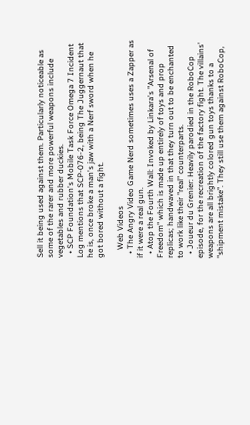Sell it being used against them. Particularly noticeable as some of the rarer and more powerful weapons include vegetables and rubber duckies.
  • SCP Foundation's Mobile Task Force Omega 7 Incident Log mentions that SCP-076-2, being The Juggernaut that he is, once broke a man's jaw with a Nerf sword when he got bored without a fight.

    Web Videos
  • The Angry Video Game Nerd sometimes uses a Zapper as if it were a real gun.
  • Atop the Fourth Wall: Invoked by Linkara's "Arsenal of Freedom" which is made up entirely of toys and prop replicas; handwaved in that they turn out to be enchanted to work like their "real" counterparts.
  • Joueur du Grenier: Heavily parodied in the RoboCop episode, for the recreation of the factory fight. The villains' weapons are all brightly colored gun toys thanks to a "shipment mistake". They still use them against RoboCop,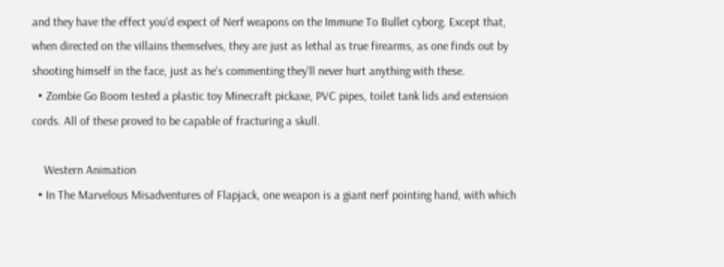and they have the effect you'd expect of Nerf weapons on the Immune To Bullet cyborg. Except that, when directed on the villains themselves, they are just as lethal as true firearms, as one finds out by shooting himself in the face, just as he's commenting they'll never hurt anything with these.
  • Zombie Go Boom tested a plastic toy Minecraft pickaxe, PVC pipes, toilet tank lids and extension cords. All of these proved to be capable of fracturing a skull.

    Western Animation
  • In The Marvelous Misadventures of Flapjack, one weapon is a giant nerf pointing hand, with which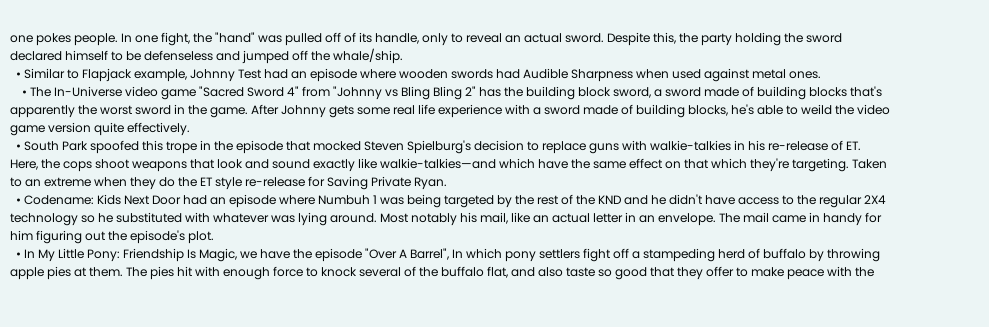one pokes people. In one fight, the "hand" was pulled off of its handle, only to reveal an actual sword. Despite this, the party holding the sword declared himself to be defenseless and jumped off the whale/ship.
  • Similar to Flapjack example, Johnny Test had an episode where wooden swords had Audible Sharpness when used against metal ones.
    • The In-Universe video game "Sacred Sword 4" from "Johnny vs Bling Bling 2" has the building block sword, a sword made of building blocks that's apparently the worst sword in the game. After Johnny gets some real life experience with a sword made of building blocks, he's able to weild the video game version quite effectively.
  • South Park spoofed this trope in the episode that mocked Steven Spielburg's decision to replace guns with walkie-talkies in his re-release of ET. Here, the cops shoot weapons that look and sound exactly like walkie-talkies—and which have the same effect on that which they're targeting. Taken to an extreme when they do the ET style re-release for Saving Private Ryan.
  • Codename: Kids Next Door had an episode where Numbuh 1 was being targeted by the rest of the KND and he didn't have access to the regular 2X4 technology so he substituted with whatever was lying around. Most notably his mail, like an actual letter in an envelope. The mail came in handy for him figuring out the episode's plot.
  • In My Little Pony: Friendship Is Magic, we have the episode "Over A Barrel", In which pony settlers fight off a stampeding herd of buffalo by throwing apple pies at them. The pies hit with enough force to knock several of the buffalo flat, and also taste so good that they offer to make peace with the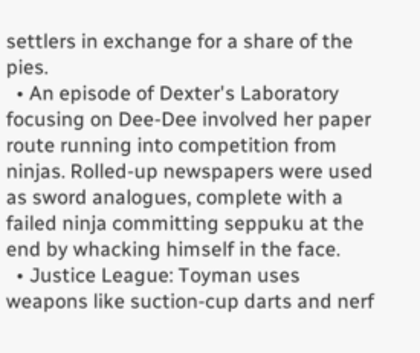settlers in exchange for a share of the pies.
  • An episode of Dexter's Laboratory focusing on Dee-Dee involved her paper route running into competition from ninjas. Rolled-up newspapers were used as sword analogues, complete with a failed ninja committing seppuku at the end by whacking himself in the face.
  • Justice League: Toyman uses weapons like suction-cup darts and nerf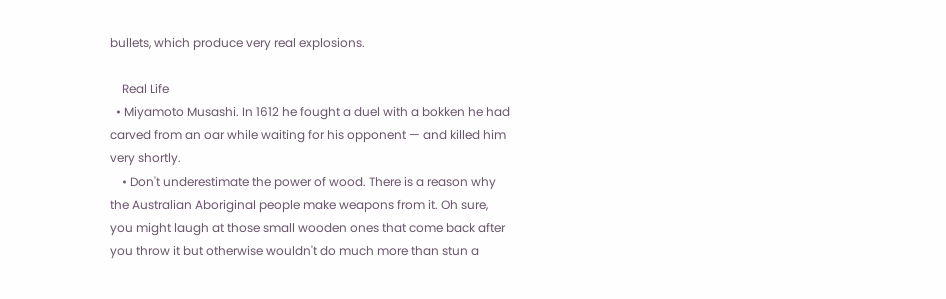bullets, which produce very real explosions.

    Real Life
  • Miyamoto Musashi. In 1612 he fought a duel with a bokken he had carved from an oar while waiting for his opponent — and killed him very shortly.
    • Don't underestimate the power of wood. There is a reason why the Australian Aboriginal people make weapons from it. Oh sure, you might laugh at those small wooden ones that come back after you throw it but otherwise wouldn't do much more than stun a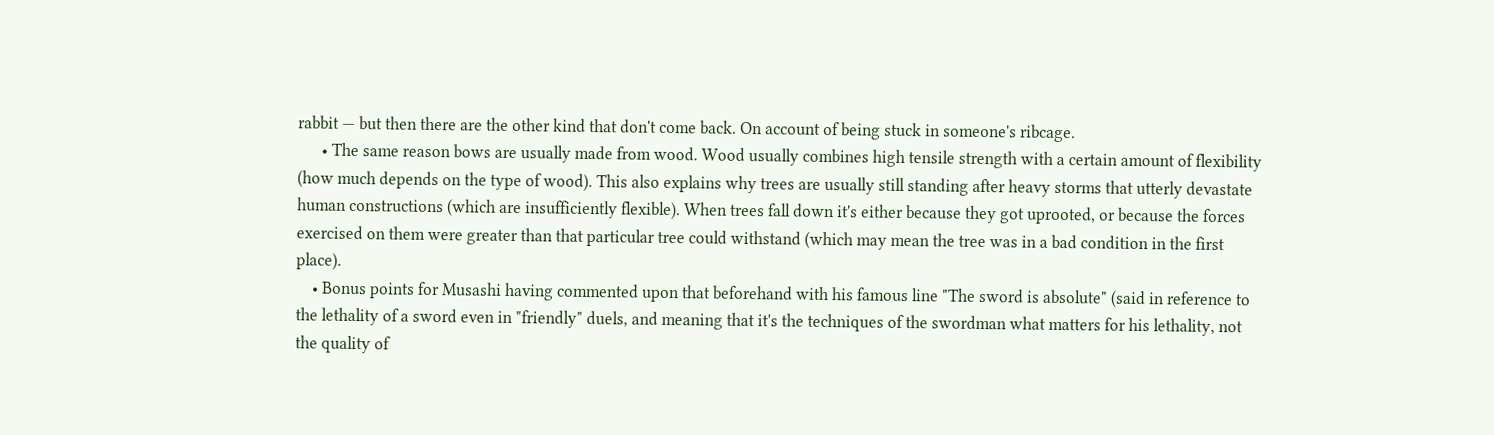rabbit — but then there are the other kind that don't come back. On account of being stuck in someone's ribcage.
      • The same reason bows are usually made from wood. Wood usually combines high tensile strength with a certain amount of flexibility (how much depends on the type of wood). This also explains why trees are usually still standing after heavy storms that utterly devastate human constructions (which are insufficiently flexible). When trees fall down it's either because they got uprooted, or because the forces exercised on them were greater than that particular tree could withstand (which may mean the tree was in a bad condition in the first place).
    • Bonus points for Musashi having commented upon that beforehand with his famous line "The sword is absolute" (said in reference to the lethality of a sword even in "friendly" duels, and meaning that it's the techniques of the swordman what matters for his lethality, not the quality of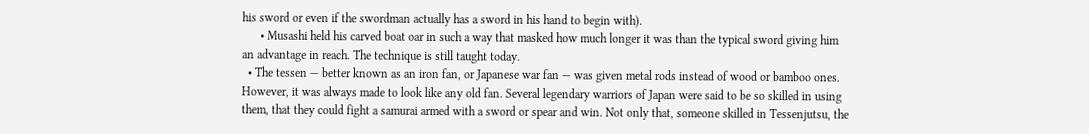his sword or even if the swordman actually has a sword in his hand to begin with).
      • Musashi held his carved boat oar in such a way that masked how much longer it was than the typical sword giving him an advantage in reach. The technique is still taught today.
  • The tessen — better known as an iron fan, or Japanese war fan — was given metal rods instead of wood or bamboo ones. However, it was always made to look like any old fan. Several legendary warriors of Japan were said to be so skilled in using them, that they could fight a samurai armed with a sword or spear and win. Not only that, someone skilled in Tessenjutsu, the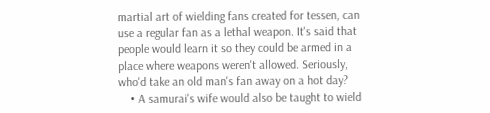martial art of wielding fans created for tessen, can use a regular fan as a lethal weapon. It's said that people would learn it so they could be armed in a place where weapons weren't allowed. Seriously, who'd take an old man's fan away on a hot day?
    • A samurai's wife would also be taught to wield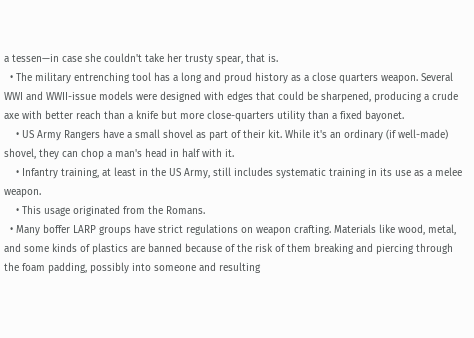a tessen—in case she couldn't take her trusty spear, that is.
  • The military entrenching tool has a long and proud history as a close quarters weapon. Several WWI and WWII-issue models were designed with edges that could be sharpened, producing a crude axe with better reach than a knife but more close-quarters utility than a fixed bayonet.
    • US Army Rangers have a small shovel as part of their kit. While it's an ordinary (if well-made) shovel, they can chop a man's head in half with it.
    • Infantry training, at least in the US Army, still includes systematic training in its use as a melee weapon.
    • This usage originated from the Romans.
  • Many boffer LARP groups have strict regulations on weapon crafting. Materials like wood, metal, and some kinds of plastics are banned because of the risk of them breaking and piercing through the foam padding, possibly into someone and resulting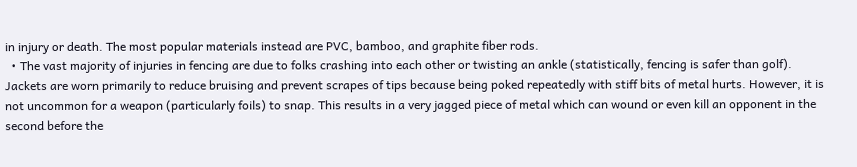in injury or death. The most popular materials instead are PVC, bamboo, and graphite fiber rods.
  • The vast majority of injuries in fencing are due to folks crashing into each other or twisting an ankle (statistically, fencing is safer than golf). Jackets are worn primarily to reduce bruising and prevent scrapes of tips because being poked repeatedly with stiff bits of metal hurts. However, it is not uncommon for a weapon (particularly foils) to snap. This results in a very jagged piece of metal which can wound or even kill an opponent in the second before the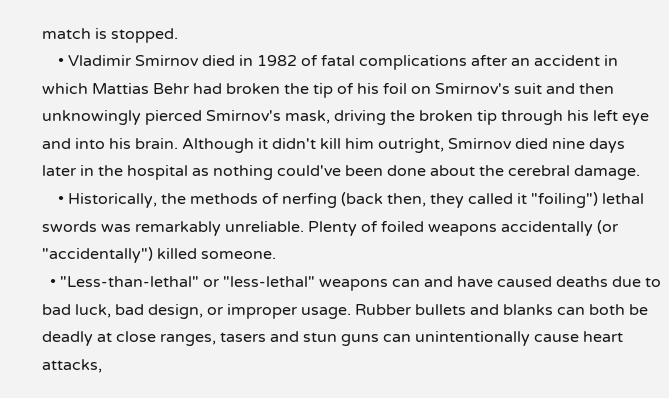match is stopped.
    • Vladimir Smirnov died in 1982 of fatal complications after an accident in which Mattias Behr had broken the tip of his foil on Smirnov's suit and then unknowingly pierced Smirnov's mask, driving the broken tip through his left eye and into his brain. Although it didn't kill him outright, Smirnov died nine days later in the hospital as nothing could've been done about the cerebral damage.
    • Historically, the methods of nerfing (back then, they called it "foiling") lethal swords was remarkably unreliable. Plenty of foiled weapons accidentally (or "accidentally") killed someone.
  • "Less-than-lethal" or "less-lethal" weapons can and have caused deaths due to bad luck, bad design, or improper usage. Rubber bullets and blanks can both be deadly at close ranges, tasers and stun guns can unintentionally cause heart attacks,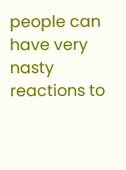people can have very nasty reactions to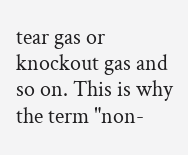tear gas or knockout gas and so on. This is why the term "non-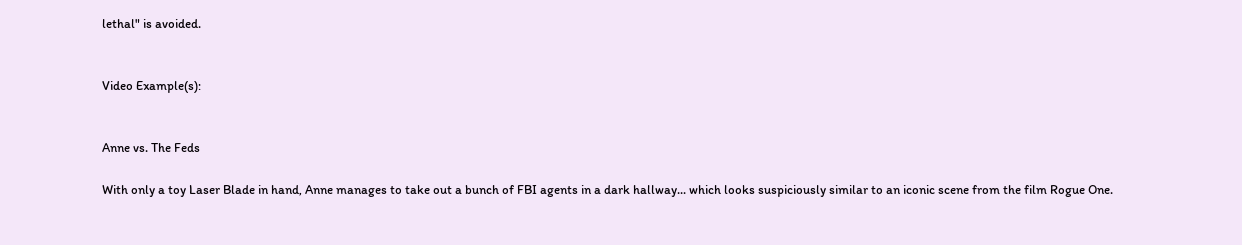lethal" is avoided.


Video Example(s):


Anne vs. The Feds

With only a toy Laser Blade in hand, Anne manages to take out a bunch of FBI agents in a dark hallway... which looks suspiciously similar to an iconic scene from the film Rogue One.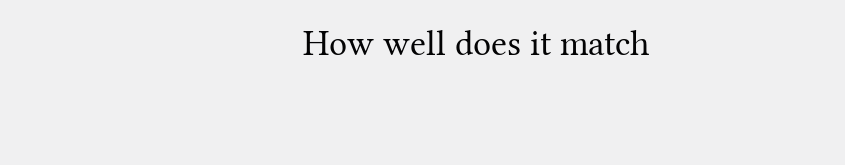How well does it match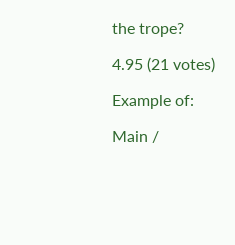the trope?

4.95 (21 votes)

Example of:

Main /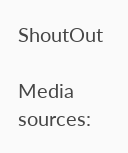ShoutOut

Media sources: